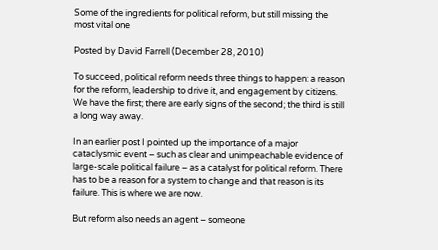Some of the ingredients for political reform, but still missing the most vital one

Posted by David Farrell (December 28, 2010)

To succeed, political reform needs three things to happen: a reason for the reform, leadership to drive it, and engagement by citizens. We have the first; there are early signs of the second; the third is still a long way away.

In an earlier post I pointed up the importance of a major cataclysmic event – such as clear and unimpeachable evidence of large-scale political failure – as a catalyst for political reform. There has to be a reason for a system to change and that reason is its failure. This is where we are now.

But reform also needs an agent – someone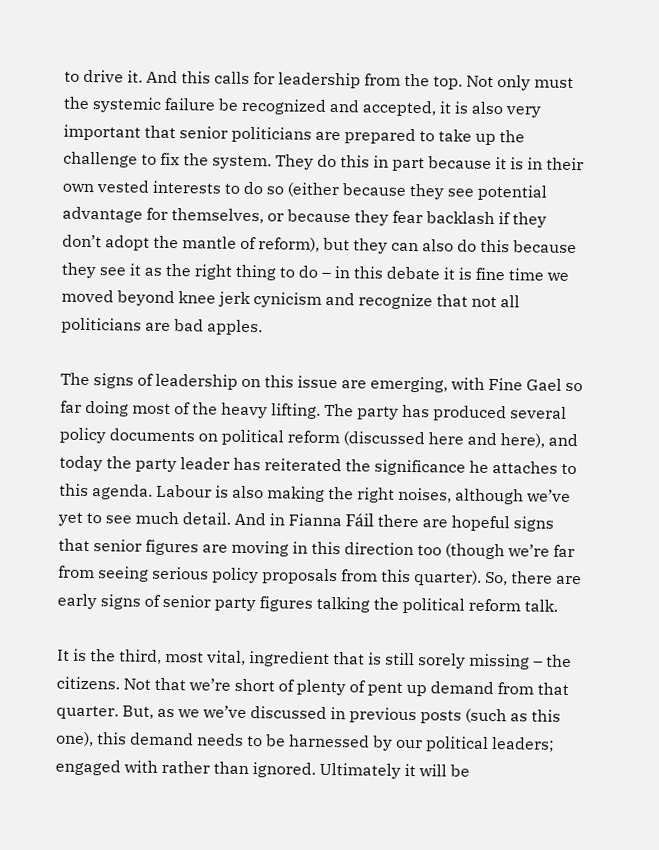to drive it. And this calls for leadership from the top. Not only must the systemic failure be recognized and accepted, it is also very important that senior politicians are prepared to take up the challenge to fix the system. They do this in part because it is in their own vested interests to do so (either because they see potential advantage for themselves, or because they fear backlash if they don’t adopt the mantle of reform), but they can also do this because they see it as the right thing to do – in this debate it is fine time we moved beyond knee jerk cynicism and recognize that not all politicians are bad apples.

The signs of leadership on this issue are emerging, with Fine Gael so far doing most of the heavy lifting. The party has produced several policy documents on political reform (discussed here and here), and today the party leader has reiterated the significance he attaches to this agenda. Labour is also making the right noises, although we’ve yet to see much detail. And in Fianna Fáil there are hopeful signs that senior figures are moving in this direction too (though we’re far from seeing serious policy proposals from this quarter). So, there are early signs of senior party figures talking the political reform talk.

It is the third, most vital, ingredient that is still sorely missing – the citizens. Not that we’re short of plenty of pent up demand from that quarter. But, as we we’ve discussed in previous posts (such as this one), this demand needs to be harnessed by our political leaders; engaged with rather than ignored. Ultimately it will be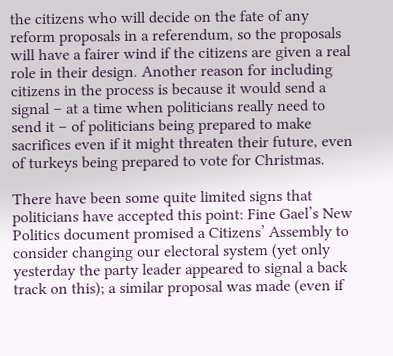the citizens who will decide on the fate of any reform proposals in a referendum, so the proposals will have a fairer wind if the citizens are given a real role in their design. Another reason for including citizens in the process is because it would send a signal – at a time when politicians really need to send it – of politicians being prepared to make sacrifices even if it might threaten their future, even of turkeys being prepared to vote for Christmas.

There have been some quite limited signs that politicians have accepted this point: Fine Gael’s New Politics document promised a Citizens’ Assembly to consider changing our electoral system (yet only yesterday the party leader appeared to signal a back track on this); a similar proposal was made (even if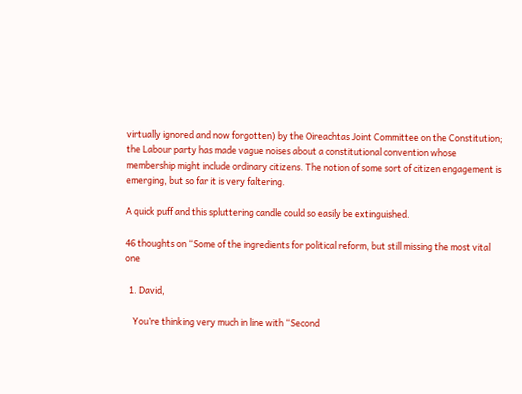virtually ignored and now forgotten) by the Oireachtas Joint Committee on the Constitution; the Labour party has made vague noises about a constitutional convention whose membership might include ordinary citizens. The notion of some sort of citizen engagement is emerging, but so far it is very faltering.

A quick puff and this spluttering candle could so easily be extinguished.

46 thoughts on “Some of the ingredients for political reform, but still missing the most vital one

  1. David,

    You’re thinking very much in line with “Second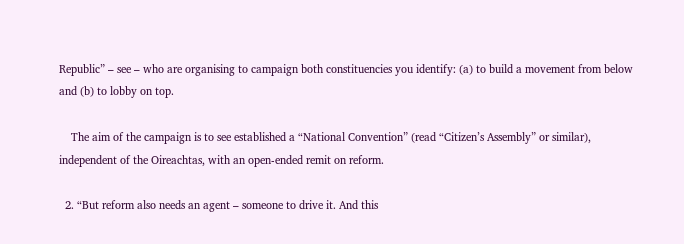Republic” – see – who are organising to campaign both constituencies you identify: (a) to build a movement from below and (b) to lobby on top.

    The aim of the campaign is to see established a “National Convention” (read “Citizen’s Assembly” or similar), independent of the Oireachtas, with an open-ended remit on reform.

  2. “But reform also needs an agent – someone to drive it. And this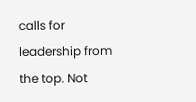calls for leadership from the top. Not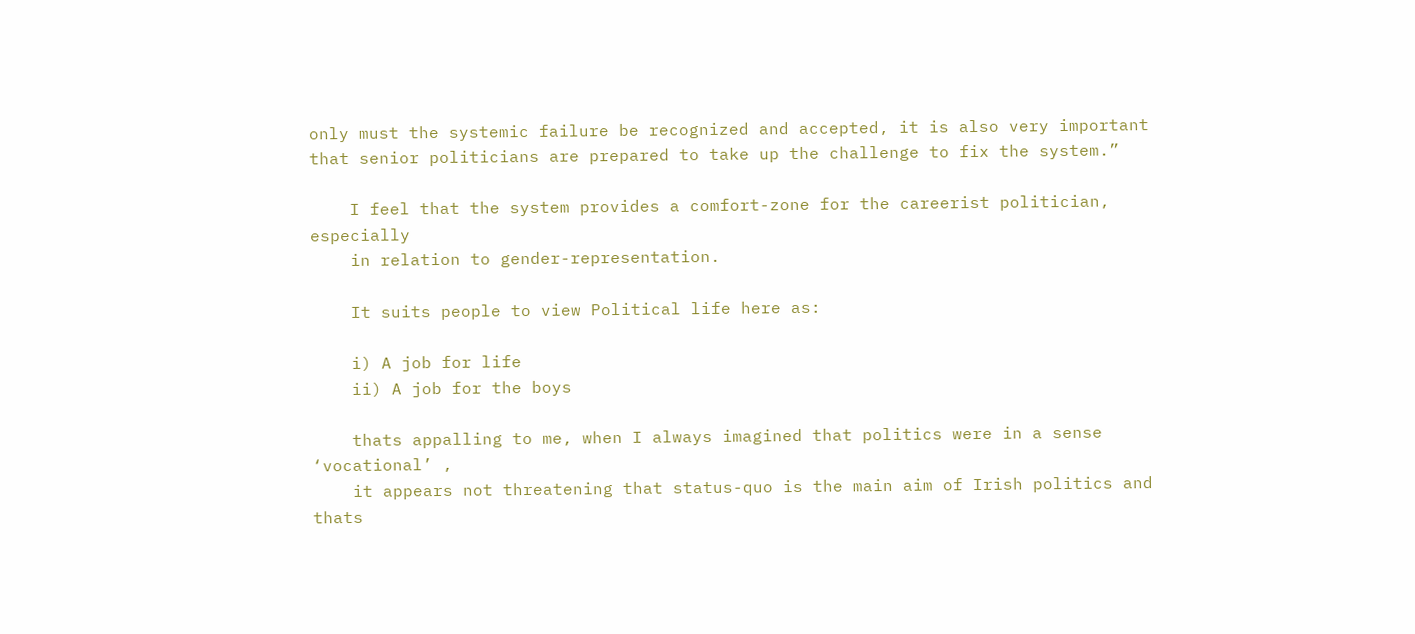only must the systemic failure be recognized and accepted, it is also very important that senior politicians are prepared to take up the challenge to fix the system.”

    I feel that the system provides a comfort-zone for the careerist politician, especially
    in relation to gender-representation.

    It suits people to view Political life here as:

    i) A job for life
    ii) A job for the boys

    thats appalling to me, when I always imagined that politics were in a sense ‘vocational’ ,
    it appears not threatening that status-quo is the main aim of Irish politics and thats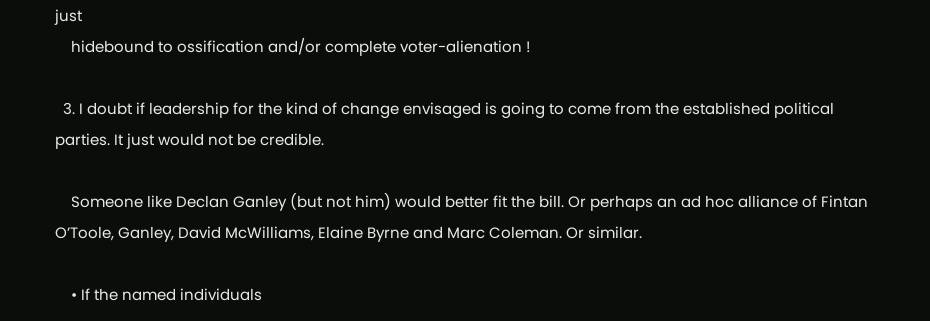just
    hidebound to ossification and/or complete voter-alienation !

  3. I doubt if leadership for the kind of change envisaged is going to come from the established political parties. It just would not be credible.

    Someone like Declan Ganley (but not him) would better fit the bill. Or perhaps an ad hoc alliance of Fintan O’Toole, Ganley, David McWilliams, Elaine Byrne and Marc Coleman. Or similar.

    • If the named individuals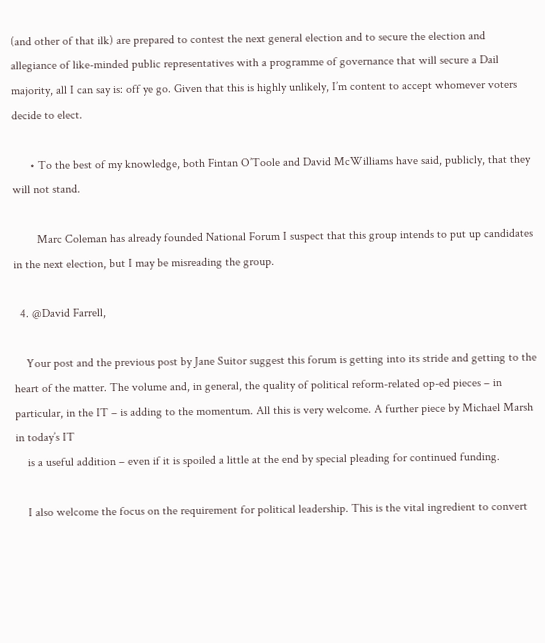(and other of that ilk) are prepared to contest the next general election and to secure the election and allegiance of like-minded public representatives with a programme of governance that will secure a Dail majority, all I can say is: off ye go. Given that this is highly unlikely, I’m content to accept whomever voters decide to elect.

      • To the best of my knowledge, both Fintan O’Toole and David McWilliams have said, publicly, that they will not stand.

        Marc Coleman has already founded National Forum I suspect that this group intends to put up candidates in the next election, but I may be misreading the group.

  4. @David Farrell,

    Your post and the previous post by Jane Suitor suggest this forum is getting into its stride and getting to the heart of the matter. The volume and, in general, the quality of political reform-related op-ed pieces – in particular, in the IT – is adding to the momentum. All this is very welcome. A further piece by Michael Marsh in today’s IT
    is a useful addition – even if it is spoiled a little at the end by special pleading for continued funding.

    I also welcome the focus on the requirement for political leadership. This is the vital ingredient to convert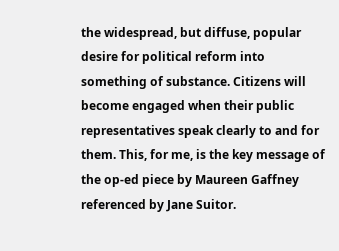the widespread, but diffuse, popular desire for political reform into something of substance. Citizens will become engaged when their public representatives speak clearly to and for them. This, for me, is the key message of the op-ed piece by Maureen Gaffney referenced by Jane Suitor.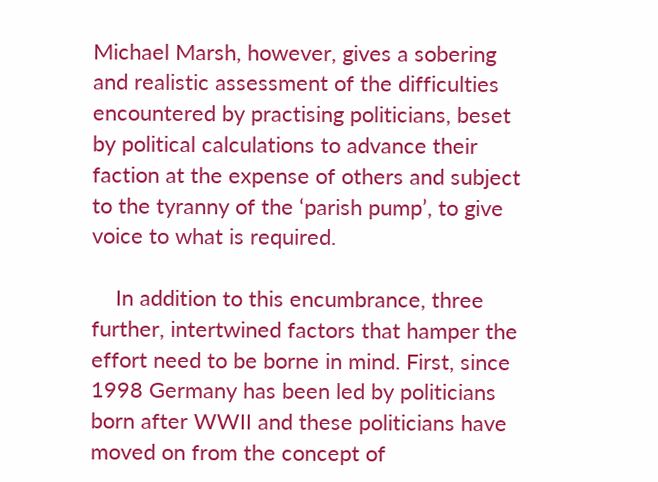Michael Marsh, however, gives a sobering and realistic assessment of the difficulties encountered by practising politicians, beset by political calculations to advance their faction at the expense of others and subject to the tyranny of the ‘parish pump’, to give voice to what is required.

    In addition to this encumbrance, three further, intertwined factors that hamper the effort need to be borne in mind. First, since 1998 Germany has been led by politicians born after WWII and these politicians have moved on from the concept of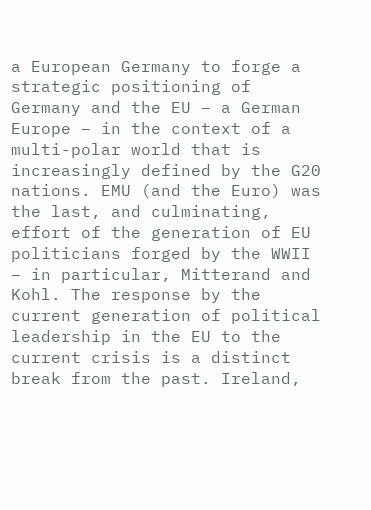a European Germany to forge a strategic positioning of Germany and the EU – a German Europe – in the context of a multi-polar world that is increasingly defined by the G20 nations. EMU (and the Euro) was the last, and culminating, effort of the generation of EU politicians forged by the WWII – in particular, Mitterand and Kohl. The response by the current generation of political leadership in the EU to the current crisis is a distinct break from the past. Ireland,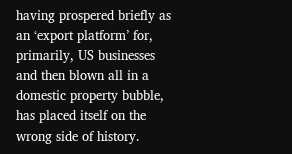having prospered briefly as an ‘export platform’ for, primarily, US businesses and then blown all in a domestic property bubble, has placed itself on the wrong side of history.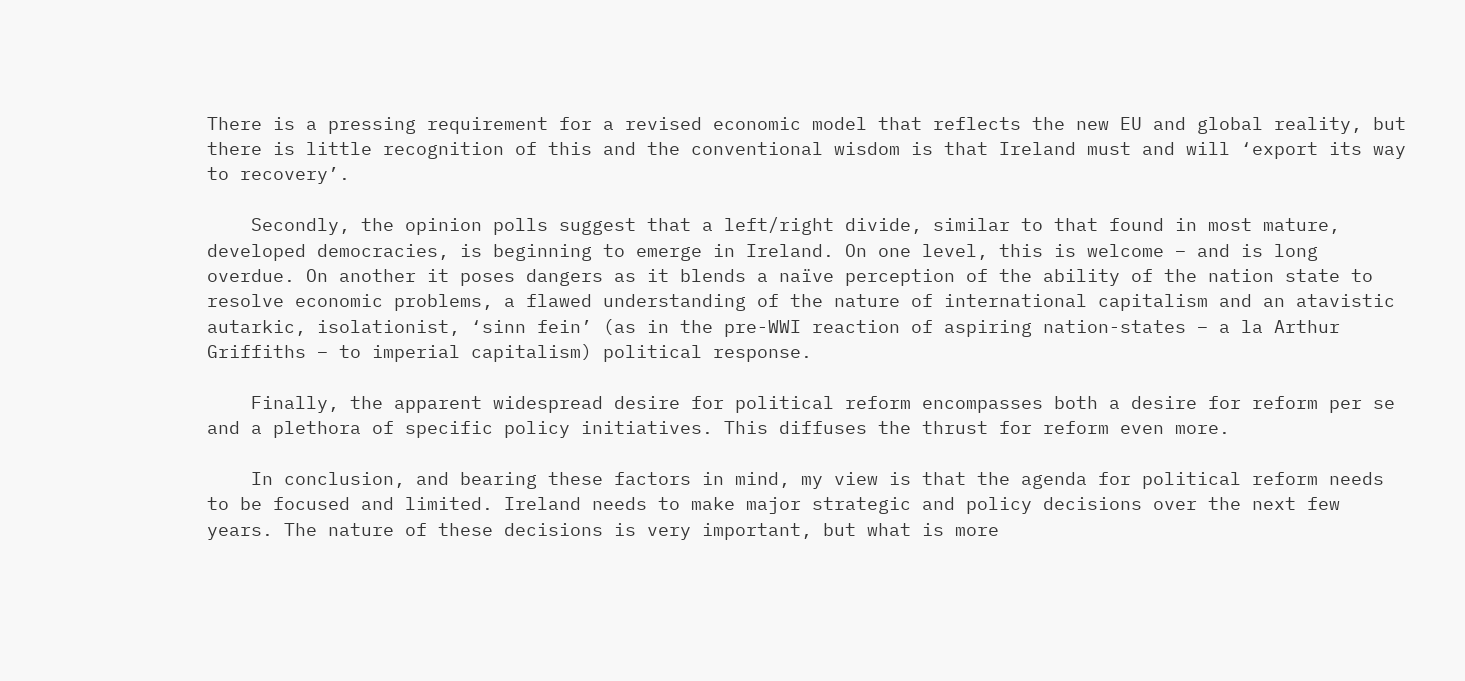There is a pressing requirement for a revised economic model that reflects the new EU and global reality, but there is little recognition of this and the conventional wisdom is that Ireland must and will ‘export its way to recovery’.

    Secondly, the opinion polls suggest that a left/right divide, similar to that found in most mature, developed democracies, is beginning to emerge in Ireland. On one level, this is welcome – and is long overdue. On another it poses dangers as it blends a naïve perception of the ability of the nation state to resolve economic problems, a flawed understanding of the nature of international capitalism and an atavistic autarkic, isolationist, ‘sinn fein’ (as in the pre-WWI reaction of aspiring nation-states – a la Arthur Griffiths – to imperial capitalism) political response.

    Finally, the apparent widespread desire for political reform encompasses both a desire for reform per se and a plethora of specific policy initiatives. This diffuses the thrust for reform even more.

    In conclusion, and bearing these factors in mind, my view is that the agenda for political reform needs to be focused and limited. Ireland needs to make major strategic and policy decisions over the next few years. The nature of these decisions is very important, but what is more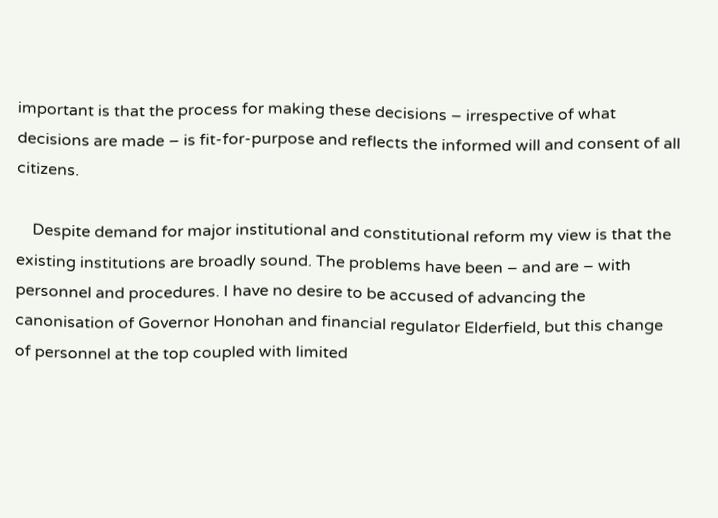important is that the process for making these decisions – irrespective of what decisions are made – is fit-for-purpose and reflects the informed will and consent of all citizens.

    Despite demand for major institutional and constitutional reform my view is that the existing institutions are broadly sound. The problems have been – and are – with personnel and procedures. I have no desire to be accused of advancing the canonisation of Governor Honohan and financial regulator Elderfield, but this change of personnel at the top coupled with limited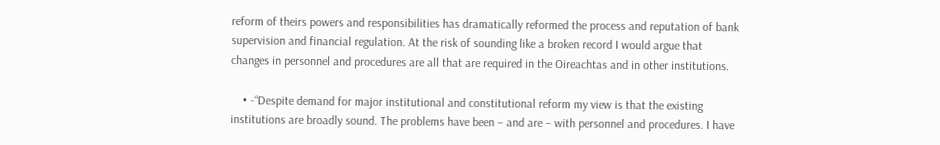reform of theirs powers and responsibilities has dramatically reformed the process and reputation of bank supervision and financial regulation. At the risk of sounding like a broken record I would argue that changes in personnel and procedures are all that are required in the Oireachtas and in other institutions.

    • -“Despite demand for major institutional and constitutional reform my view is that the existing institutions are broadly sound. The problems have been – and are – with personnel and procedures. I have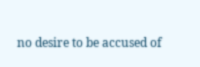no desire to be accused of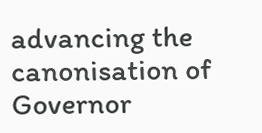advancing the canonisation of Governor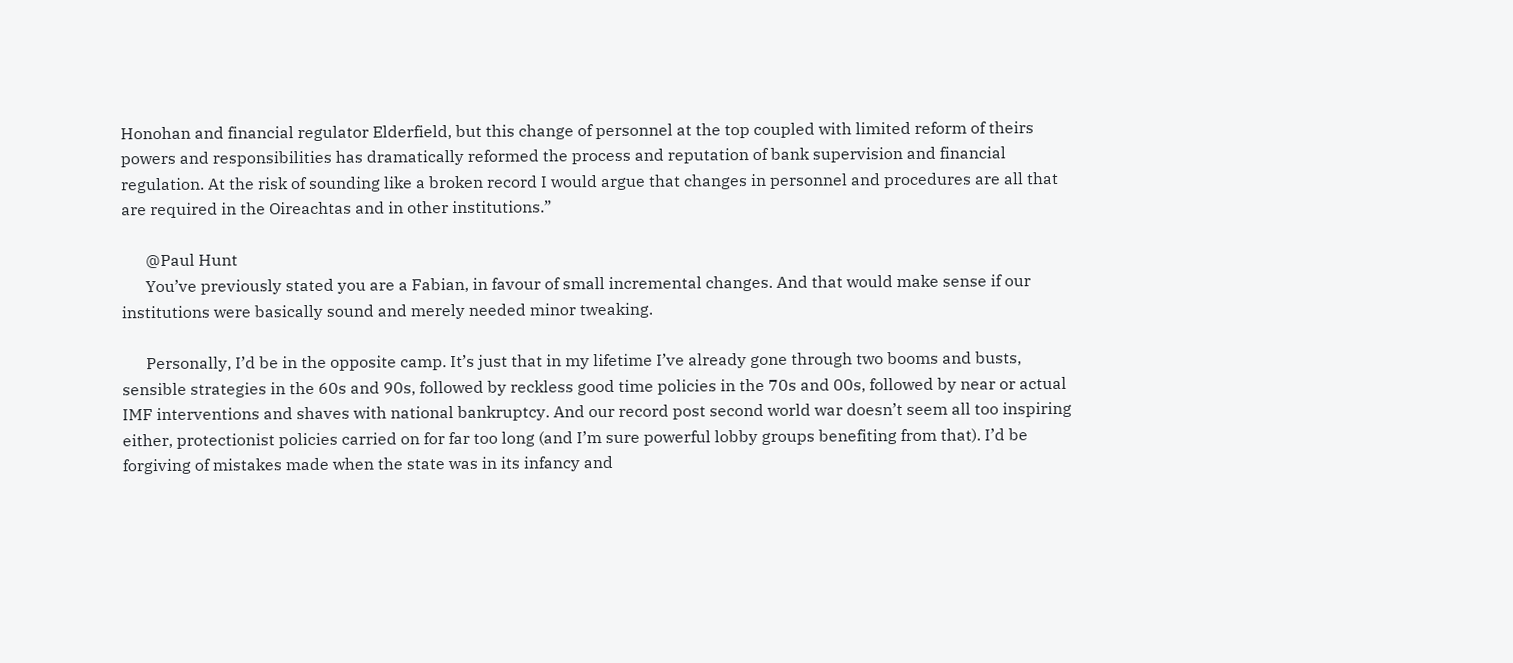Honohan and financial regulator Elderfield, but this change of personnel at the top coupled with limited reform of theirs powers and responsibilities has dramatically reformed the process and reputation of bank supervision and financial regulation. At the risk of sounding like a broken record I would argue that changes in personnel and procedures are all that are required in the Oireachtas and in other institutions.”

      @Paul Hunt
      You’ve previously stated you are a Fabian, in favour of small incremental changes. And that would make sense if our institutions were basically sound and merely needed minor tweaking.

      Personally, I’d be in the opposite camp. It’s just that in my lifetime I’ve already gone through two booms and busts, sensible strategies in the 60s and 90s, followed by reckless good time policies in the 70s and 00s, followed by near or actual IMF interventions and shaves with national bankruptcy. And our record post second world war doesn’t seem all too inspiring either, protectionist policies carried on for far too long (and I’m sure powerful lobby groups benefiting from that). I’d be forgiving of mistakes made when the state was in its infancy and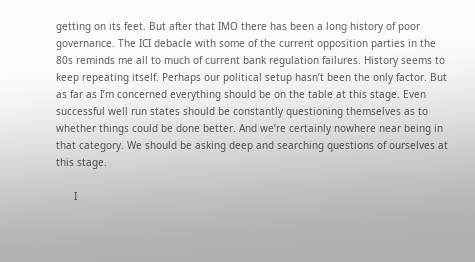getting on its feet. But after that IMO there has been a long history of poor governance. The ICI debacle with some of the current opposition parties in the 80s reminds me all to much of current bank regulation failures. History seems to keep repeating itself. Perhaps our political setup hasn’t been the only factor. But as far as I’m concerned everything should be on the table at this stage. Even successful well run states should be constantly questioning themselves as to whether things could be done better. And we’re certainly nowhere near being in that category. We should be asking deep and searching questions of ourselves at this stage.

      I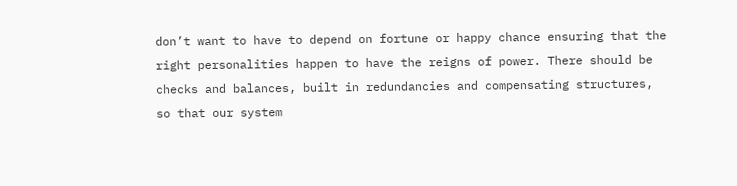don’t want to have to depend on fortune or happy chance ensuring that the right personalities happen to have the reigns of power. There should be checks and balances, built in redundancies and compensating structures, so that our system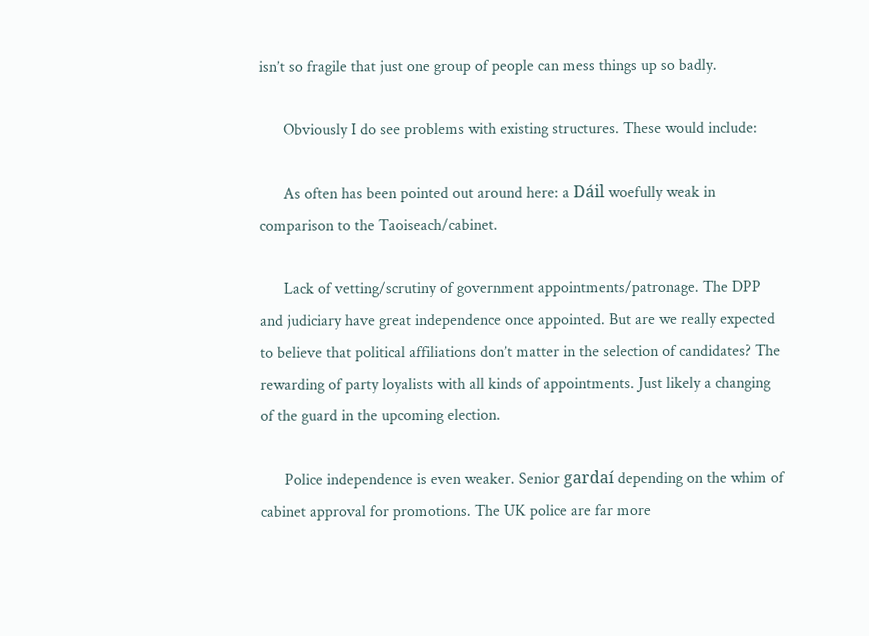isn’t so fragile that just one group of people can mess things up so badly.

      Obviously I do see problems with existing structures. These would include:

      As often has been pointed out around here: a Dáil woefully weak in comparison to the Taoiseach/cabinet.

      Lack of vetting/scrutiny of government appointments/patronage. The DPP and judiciary have great independence once appointed. But are we really expected to believe that political affiliations don’t matter in the selection of candidates? The rewarding of party loyalists with all kinds of appointments. Just likely a changing of the guard in the upcoming election.

      Police independence is even weaker. Senior gardaí depending on the whim of cabinet approval for promotions. The UK police are far more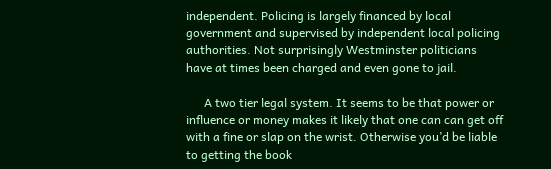independent. Policing is largely financed by local government and supervised by independent local policing authorities. Not surprisingly Westminster politicians have at times been charged and even gone to jail.

      A two tier legal system. It seems to be that power or influence or money makes it likely that one can can get off with a fine or slap on the wrist. Otherwise you’d be liable to getting the book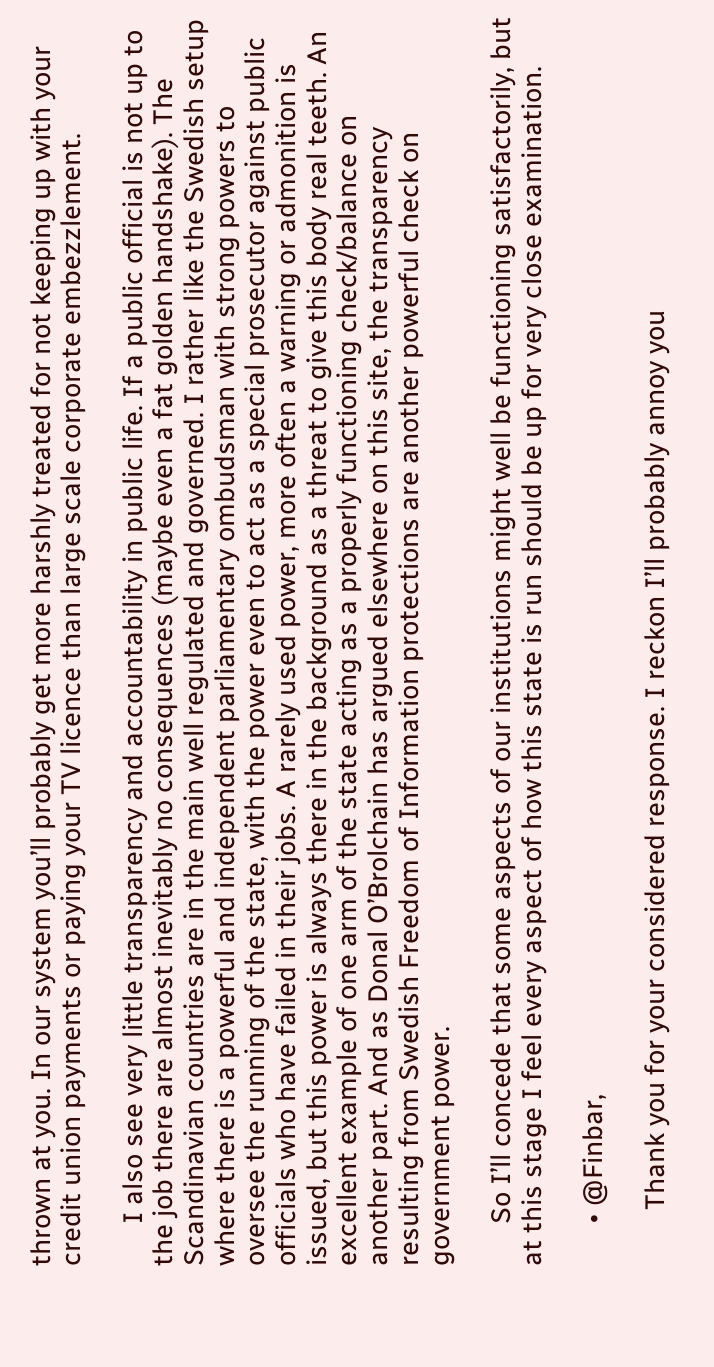thrown at you. In our system you’ll probably get more harshly treated for not keeping up with your credit union payments or paying your TV licence than large scale corporate embezzlement.

      I also see very little transparency and accountability in public life. If a public official is not up to the job there are almost inevitably no consequences (maybe even a fat golden handshake). The Scandinavian countries are in the main well regulated and governed. I rather like the Swedish setup where there is a powerful and independent parliamentary ombudsman with strong powers to oversee the running of the state, with the power even to act as a special prosecutor against public officials who have failed in their jobs. A rarely used power, more often a warning or admonition is issued, but this power is always there in the background as a threat to give this body real teeth. An excellent example of one arm of the state acting as a properly functioning check/balance on another part. And as Donal O’Brolchain has argued elsewhere on this site, the transparency resulting from Swedish Freedom of Information protections are another powerful check on government power.

      So I’ll concede that some aspects of our institutions might well be functioning satisfactorily, but at this stage I feel every aspect of how this state is run should be up for very close examination.

      • @Finbar,

        Thank you for your considered response. I reckon I’ll probably annoy you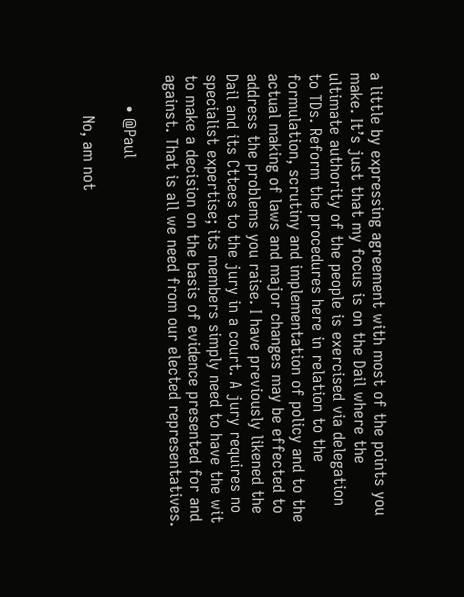a little by expressing agreement with most of the points you make. It’s just that my focus is on the Dail where the ultimate authority of the people is exercised via delegation to TDs. Reform the procedures here in relation to the formulation, scrutiny and implementation of policy and to the actual making of laws and major changes may be effected to address the problems you raise. I have previously likened the Dail and its Cttees to the jury in a court. A jury requires no specialist expertise; its members simply need to have the wit to make a decision on the basis of evidence presented for and against. That is all we need from our elected representatives.

      • @Paul

        No, am not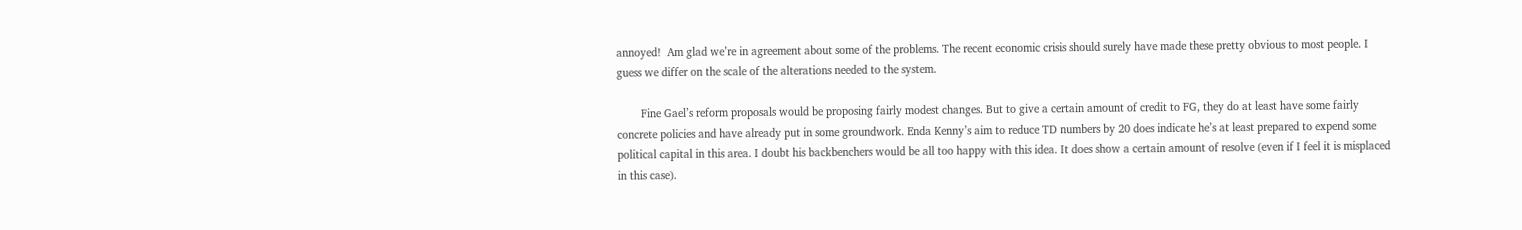annoyed!  Am glad we’re in agreement about some of the problems. The recent economic crisis should surely have made these pretty obvious to most people. I guess we differ on the scale of the alterations needed to the system.

        Fine Gael’s reform proposals would be proposing fairly modest changes. But to give a certain amount of credit to FG, they do at least have some fairly concrete policies and have already put in some groundwork. Enda Kenny’s aim to reduce TD numbers by 20 does indicate he’s at least prepared to expend some political capital in this area. I doubt his backbenchers would be all too happy with this idea. It does show a certain amount of resolve (even if I feel it is misplaced in this case).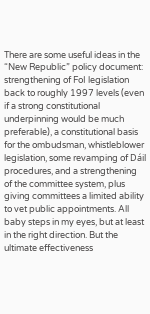There are some useful ideas in the “New Republic” policy document: strengthening of FoI legislation back to roughly 1997 levels (even if a strong constitutional underpinning would be much preferable), a constitutional basis for the ombudsman, whistleblower legislation, some revamping of Dáil procedures, and a strengthening of the committee system, plus giving committees a limited ability to vet public appointments. All baby steps in my eyes, but at least in the right direction. But the ultimate effectiveness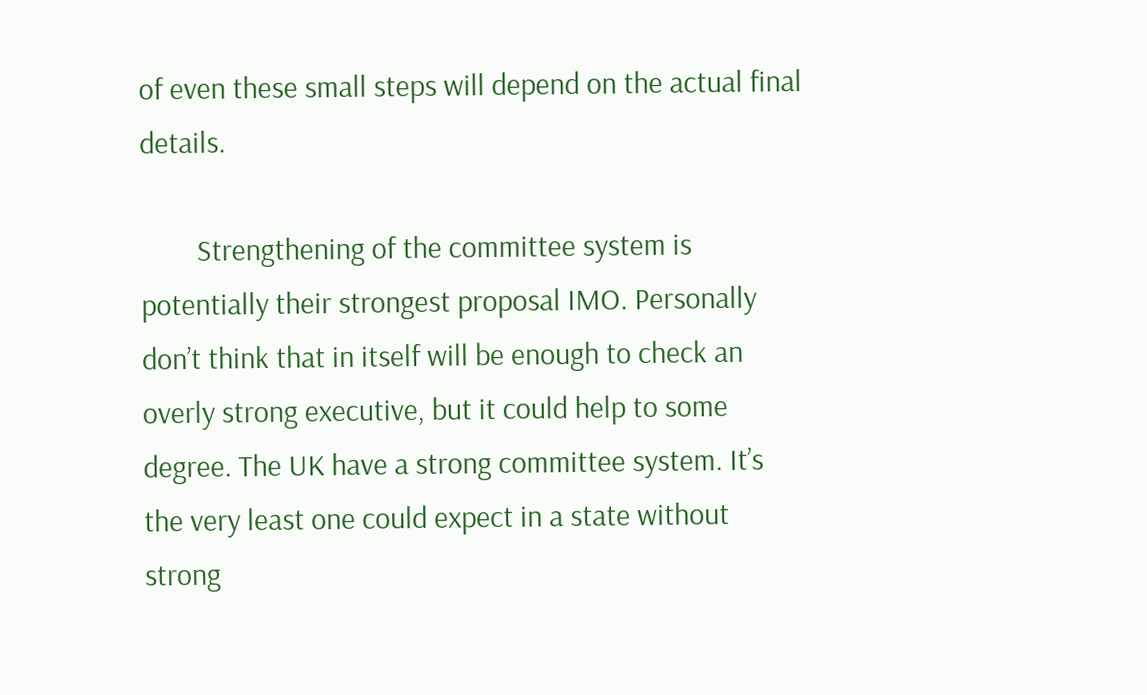of even these small steps will depend on the actual final details.

        Strengthening of the committee system is potentially their strongest proposal IMO. Personally don’t think that in itself will be enough to check an overly strong executive, but it could help to some degree. The UK have a strong committee system. It’s the very least one could expect in a state without strong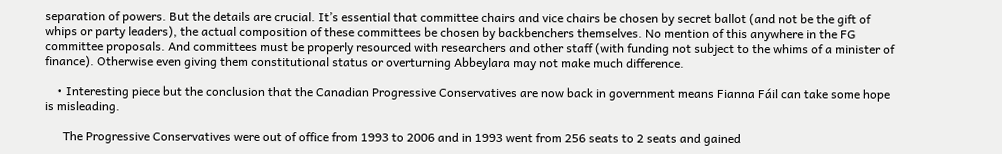separation of powers. But the details are crucial. It’s essential that committee chairs and vice chairs be chosen by secret ballot (and not be the gift of whips or party leaders), the actual composition of these committees be chosen by backbenchers themselves. No mention of this anywhere in the FG committee proposals. And committees must be properly resourced with researchers and other staff (with funding not subject to the whims of a minister of finance). Otherwise even giving them constitutional status or overturning Abbeylara may not make much difference.

    • Interesting piece but the conclusion that the Canadian Progressive Conservatives are now back in government means Fianna Fáil can take some hope is misleading.

      The Progressive Conservatives were out of office from 1993 to 2006 and in 1993 went from 256 seats to 2 seats and gained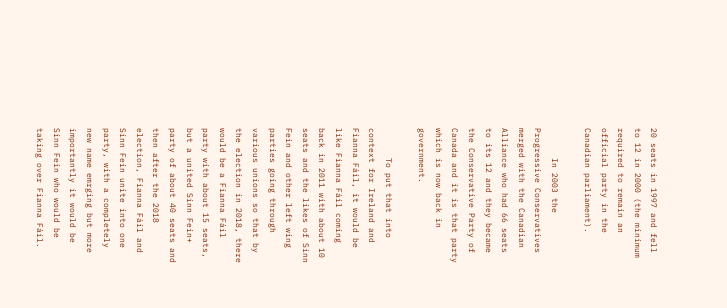20 seats in 1997 and fell to 12 in 2000 (the minimum required to remain an official party in the Canadian parliament).

      In 2003 the Progressive Conservatives merged with the Canadian Alliance who had 66 seats to its 12 and they became the Conservative Party of Canada and it is that party which is now back in government.

      To put that into context for Ireland and Fianna Fáil, it would be like Fianna Fáil coming back in 2011 with about 10 seats and the likes of Sinn Fein and other left wing parties going through various unions so that by the election in 2018, there would be a Fianna Fáil party with about 15 seats, but a united Sinn Fein+ party of about 40 seats and then after the 2018 election, Fianna Fáil and Sinn Fein unite into one party, with a completely new name emrging but more importantly it would be Sinn Fein who would be taking over Fianna Fáil.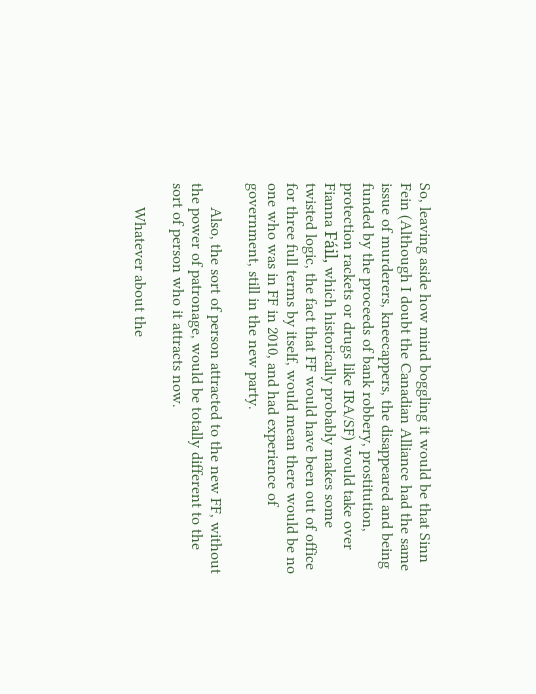So, leaving aside how mind boggling it would be that Sinn Fein (Although I doubt the Canadian Alliance had the same issue of murderers, kneecappers, the disappeared and being funded by the proceeds of bank robbery, prostitution, protection rackets or drugs like IRA/SF) would take over Fianna Fáil, which historically probably makes some twisted logic, the fact that FF would have been out of office for three full terms by itself, would mean there would be no one who was in FF in 2010, and had experience of government, still in the new party.

      Also, the sort of person attracted to the new FF, without the power of patronage, would be totally different to the sort of person who it attracts now.

      Whatever about the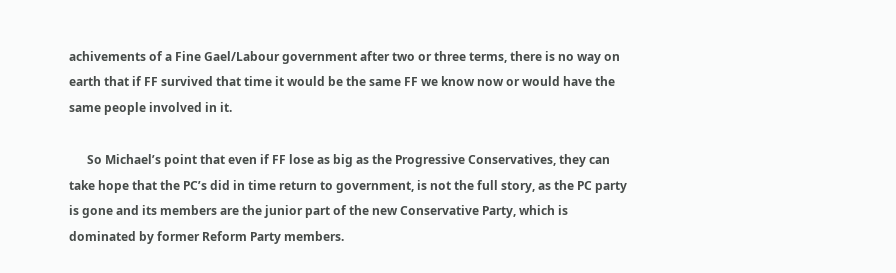achivements of a Fine Gael/Labour government after two or three terms, there is no way on earth that if FF survived that time it would be the same FF we know now or would have the same people involved in it.

      So Michael’s point that even if FF lose as big as the Progressive Conservatives, they can take hope that the PC’s did in time return to government, is not the full story, as the PC party is gone and its members are the junior part of the new Conservative Party, which is dominated by former Reform Party members.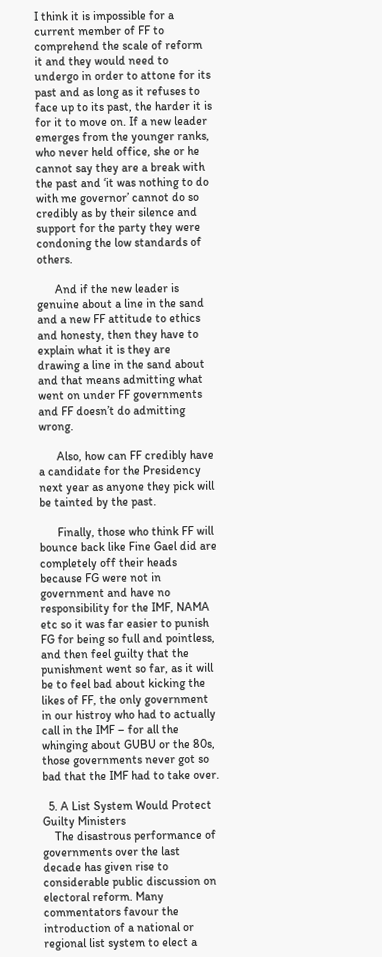I think it is impossible for a current member of FF to comprehend the scale of reform it and they would need to undergo in order to attone for its past and as long as it refuses to face up to its past, the harder it is for it to move on. If a new leader emerges from the younger ranks, who never held office, she or he cannot say they are a break with the past and ‘it was nothing to do with me governor’ cannot do so credibly as by their silence and support for the party they were condoning the low standards of others.

      And if the new leader is genuine about a line in the sand and a new FF attitude to ethics and honesty, then they have to explain what it is they are drawing a line in the sand about and that means admitting what went on under FF governments and FF doesn’t do admitting wrong.

      Also, how can FF credibly have a candidate for the Presidency next year as anyone they pick will be tainted by the past.

      Finally, those who think FF will bounce back like Fine Gael did are completely off their heads because FG were not in government and have no responsibility for the IMF, NAMA etc so it was far easier to punish FG for being so full and pointless, and then feel guilty that the punishment went so far, as it will be to feel bad about kicking the likes of FF, the only government in our histroy who had to actually call in the IMF – for all the whinging about GUBU or the 80s, those governments never got so bad that the IMF had to take over.

  5. A List System Would Protect Guilty Ministers
    The disastrous performance of governments over the last decade has given rise to considerable public discussion on electoral reform. Many commentators favour the introduction of a national or regional list system to elect a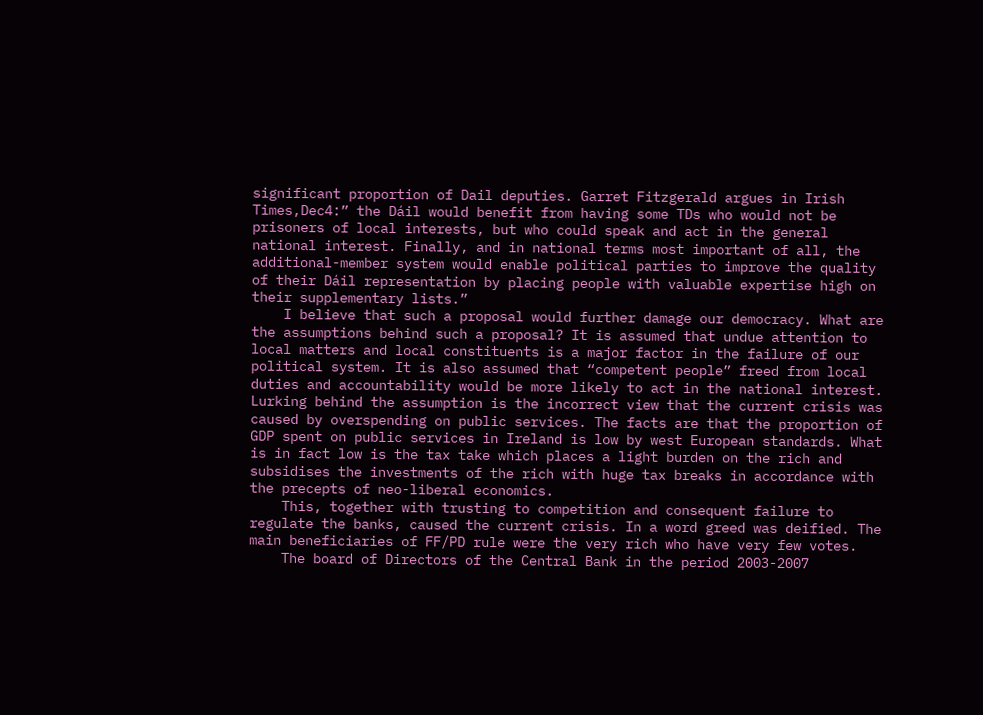significant proportion of Dail deputies. Garret Fitzgerald argues in Irish Times,Dec4:” the Dáil would benefit from having some TDs who would not be prisoners of local interests, but who could speak and act in the general national interest. Finally, and in national terms most important of all, the additional-member system would enable political parties to improve the quality of their Dáil representation by placing people with valuable expertise high on their supplementary lists.”
    I believe that such a proposal would further damage our democracy. What are the assumptions behind such a proposal? It is assumed that undue attention to local matters and local constituents is a major factor in the failure of our political system. It is also assumed that “competent people” freed from local duties and accountability would be more likely to act in the national interest. Lurking behind the assumption is the incorrect view that the current crisis was caused by overspending on public services. The facts are that the proportion of GDP spent on public services in Ireland is low by west European standards. What is in fact low is the tax take which places a light burden on the rich and subsidises the investments of the rich with huge tax breaks in accordance with the precepts of neo-liberal economics.
    This, together with trusting to competition and consequent failure to regulate the banks, caused the current crisis. In a word greed was deified. The main beneficiaries of FF/PD rule were the very rich who have very few votes.
    The board of Directors of the Central Bank in the period 2003-2007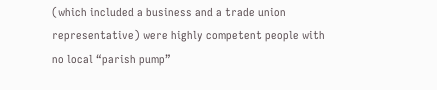(which included a business and a trade union representative) were highly competent people with no local “parish pump”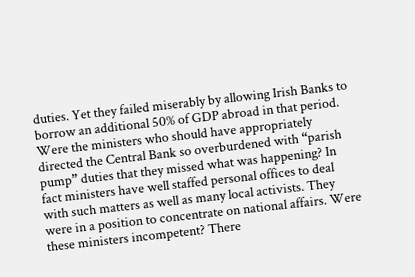duties. Yet they failed miserably by allowing Irish Banks to borrow an additional 50% of GDP abroad in that period. Were the ministers who should have appropriately directed the Central Bank so overburdened with “parish pump” duties that they missed what was happening? In fact ministers have well staffed personal offices to deal with such matters as well as many local activists. They were in a position to concentrate on national affairs. Were these ministers incompetent? There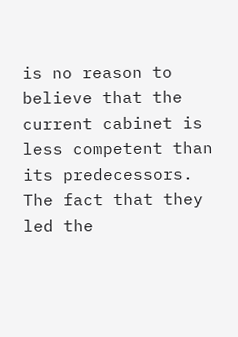is no reason to believe that the current cabinet is less competent than its predecessors. The fact that they led the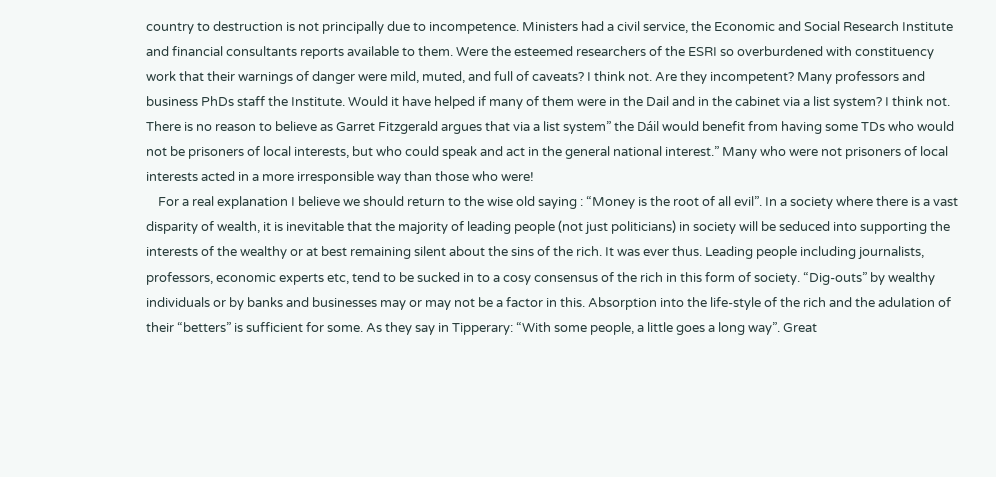country to destruction is not principally due to incompetence. Ministers had a civil service, the Economic and Social Research Institute and financial consultants reports available to them. Were the esteemed researchers of the ESRI so overburdened with constituency work that their warnings of danger were mild, muted, and full of caveats? I think not. Are they incompetent? Many professors and business PhDs staff the Institute. Would it have helped if many of them were in the Dail and in the cabinet via a list system? I think not. There is no reason to believe as Garret Fitzgerald argues that via a list system” the Dáil would benefit from having some TDs who would not be prisoners of local interests, but who could speak and act in the general national interest.” Many who were not prisoners of local interests acted in a more irresponsible way than those who were!
    For a real explanation I believe we should return to the wise old saying : “Money is the root of all evil”. In a society where there is a vast disparity of wealth, it is inevitable that the majority of leading people (not just politicians) in society will be seduced into supporting the interests of the wealthy or at best remaining silent about the sins of the rich. It was ever thus. Leading people including journalists, professors, economic experts etc, tend to be sucked in to a cosy consensus of the rich in this form of society. “Dig-outs” by wealthy individuals or by banks and businesses may or may not be a factor in this. Absorption into the life-style of the rich and the adulation of their “betters” is sufficient for some. As they say in Tipperary: “With some people, a little goes a long way”. Great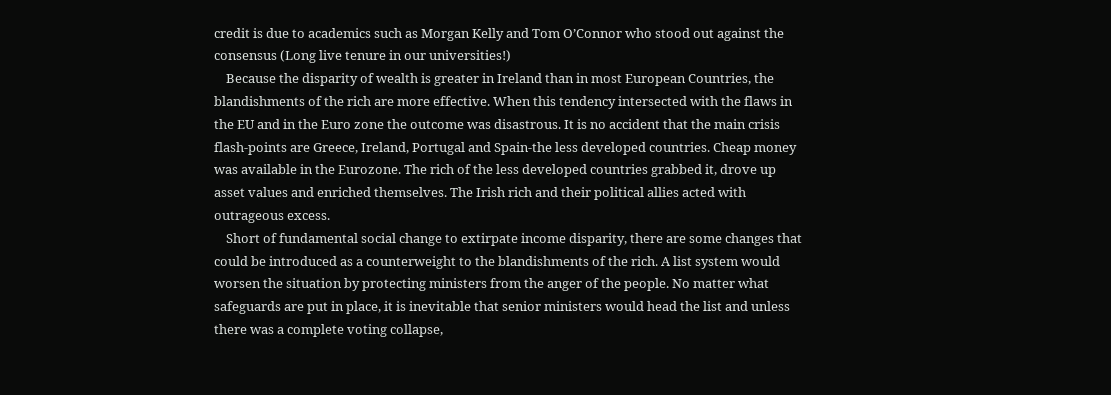credit is due to academics such as Morgan Kelly and Tom O’Connor who stood out against the consensus (Long live tenure in our universities!)
    Because the disparity of wealth is greater in Ireland than in most European Countries, the blandishments of the rich are more effective. When this tendency intersected with the flaws in the EU and in the Euro zone the outcome was disastrous. It is no accident that the main crisis flash-points are Greece, Ireland, Portugal and Spain-the less developed countries. Cheap money was available in the Eurozone. The rich of the less developed countries grabbed it, drove up asset values and enriched themselves. The Irish rich and their political allies acted with outrageous excess.
    Short of fundamental social change to extirpate income disparity, there are some changes that could be introduced as a counterweight to the blandishments of the rich. A list system would worsen the situation by protecting ministers from the anger of the people. No matter what safeguards are put in place, it is inevitable that senior ministers would head the list and unless there was a complete voting collapse,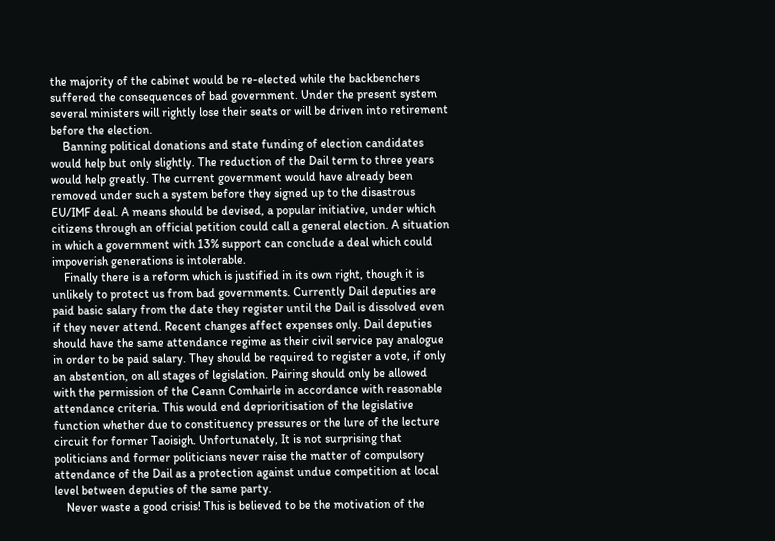the majority of the cabinet would be re-elected while the backbenchers suffered the consequences of bad government. Under the present system several ministers will rightly lose their seats or will be driven into retirement before the election.
    Banning political donations and state funding of election candidates would help but only slightly. The reduction of the Dail term to three years would help greatly. The current government would have already been removed under such a system before they signed up to the disastrous EU/IMF deal. A means should be devised, a popular initiative, under which citizens through an official petition could call a general election. A situation in which a government with 13% support can conclude a deal which could impoverish generations is intolerable.
    Finally there is a reform which is justified in its own right, though it is unlikely to protect us from bad governments. Currently Dail deputies are paid basic salary from the date they register until the Dail is dissolved even if they never attend. Recent changes affect expenses only. Dail deputies should have the same attendance regime as their civil service pay analogue in order to be paid salary. They should be required to register a vote, if only an abstention, on all stages of legislation. Pairing should only be allowed with the permission of the Ceann Comhairle in accordance with reasonable attendance criteria. This would end deprioritisation of the legislative function whether due to constituency pressures or the lure of the lecture circuit for former Taoisigh. Unfortunately, It is not surprising that politicians and former politicians never raise the matter of compulsory attendance of the Dail as a protection against undue competition at local level between deputies of the same party.
    Never waste a good crisis! This is believed to be the motivation of the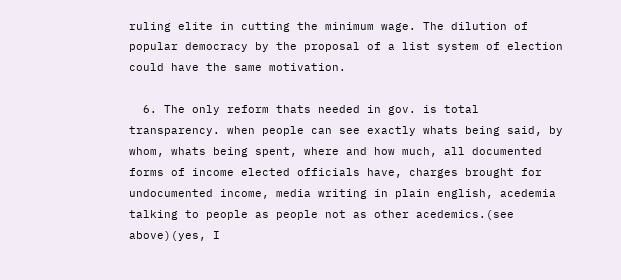ruling elite in cutting the minimum wage. The dilution of popular democracy by the proposal of a list system of election could have the same motivation.

  6. The only reform thats needed in gov. is total transparency. when people can see exactly whats being said, by whom, whats being spent, where and how much, all documented forms of income elected officials have, charges brought for undocumented income, media writing in plain english, acedemia talking to people as people not as other acedemics.(see above)(yes, I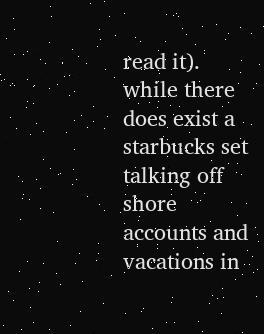read it). while there does exist a starbucks set talking off shore accounts and vacations in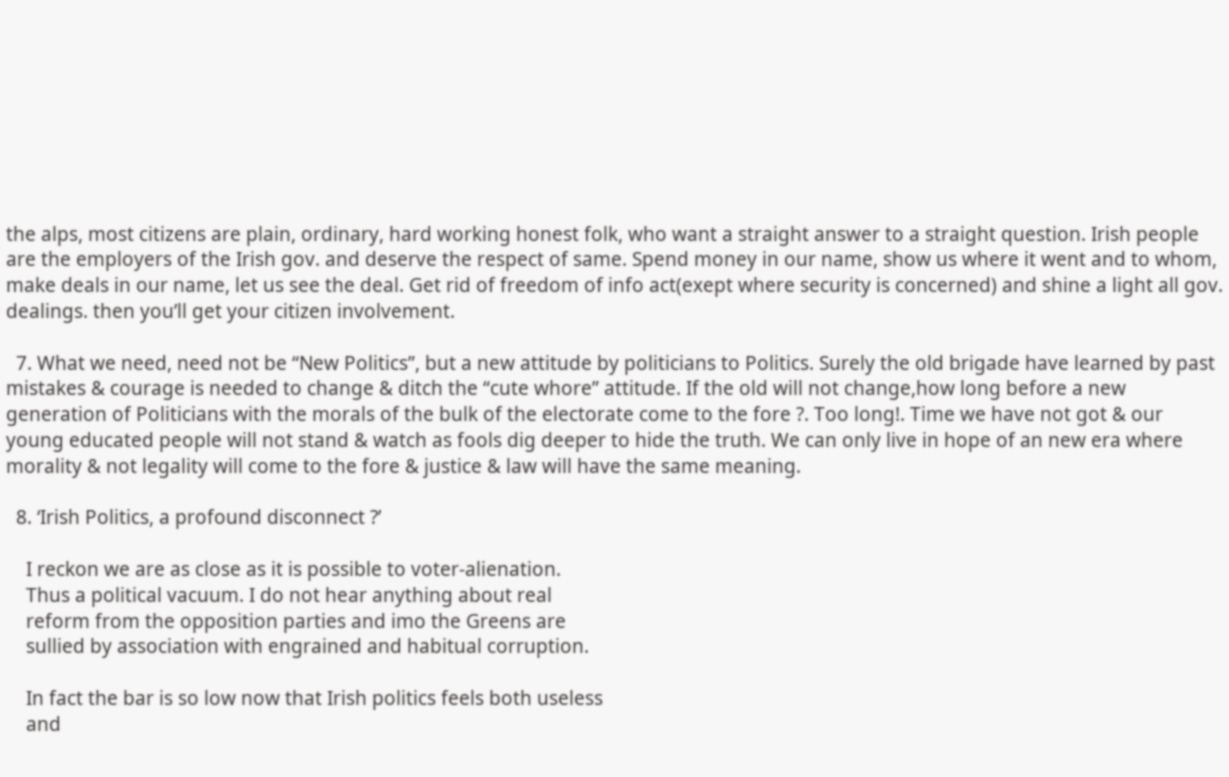the alps, most citizens are plain, ordinary, hard working honest folk, who want a straight answer to a straight question. Irish people are the employers of the Irish gov. and deserve the respect of same. Spend money in our name, show us where it went and to whom, make deals in our name, let us see the deal. Get rid of freedom of info act(exept where security is concerned) and shine a light all gov. dealings. then you’ll get your citizen involvement.

  7. What we need, need not be “New Politics”, but a new attitude by politicians to Politics. Surely the old brigade have learned by past mistakes & courage is needed to change & ditch the “cute whore” attitude. If the old will not change,how long before a new generation of Politicians with the morals of the bulk of the electorate come to the fore ?. Too long!. Time we have not got & our young educated people will not stand & watch as fools dig deeper to hide the truth. We can only live in hope of an new era where morality & not legality will come to the fore & justice & law will have the same meaning.

  8. ‘Irish Politics, a profound disconnect ?’

    I reckon we are as close as it is possible to voter-alienation.
    Thus a political vacuum. I do not hear anything about real
    reform from the opposition parties and imo the Greens are
    sullied by association with engrained and habitual corruption.

    In fact the bar is so low now that Irish politics feels both useless
    and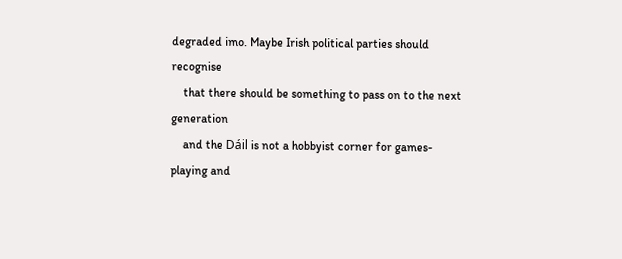degraded imo. Maybe Irish political parties should recognise
    that there should be something to pass on to the next generation
    and the Dáil is not a hobbyist corner for games-playing and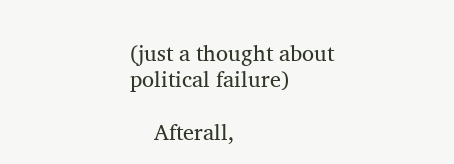(just a thought about political failure)

    Afterall,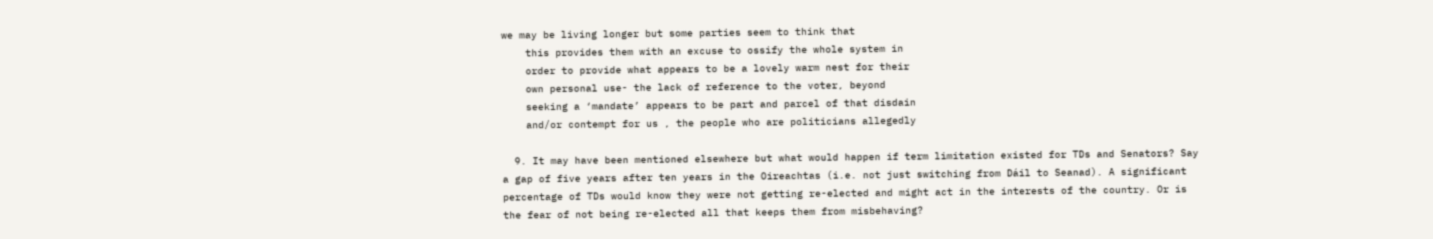we may be living longer but some parties seem to think that
    this provides them with an excuse to ossify the whole system in
    order to provide what appears to be a lovely warm nest for their
    own personal use- the lack of reference to the voter, beyond
    seeking a ‘mandate’ appears to be part and parcel of that disdain
    and/or contempt for us , the people who are politicians allegedly

  9. It may have been mentioned elsewhere but what would happen if term limitation existed for TDs and Senators? Say a gap of five years after ten years in the Oireachtas (i.e. not just switching from Dáil to Seanad). A significant percentage of TDs would know they were not getting re-elected and might act in the interests of the country. Or is the fear of not being re-elected all that keeps them from misbehaving?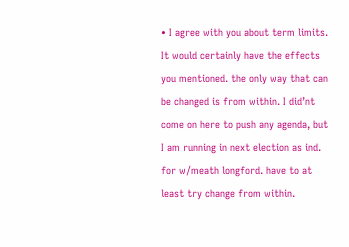• I agree with you about term limits. It would certainly have the effects you mentioned. the only way that can be changed is from within. I did’nt come on here to push any agenda, but I am running in next election as ind. for w/meath longford. have to at least try change from within.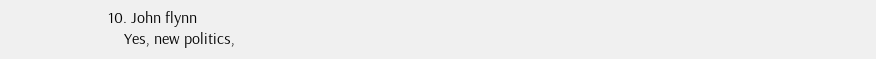10. John flynn
    Yes, new politics,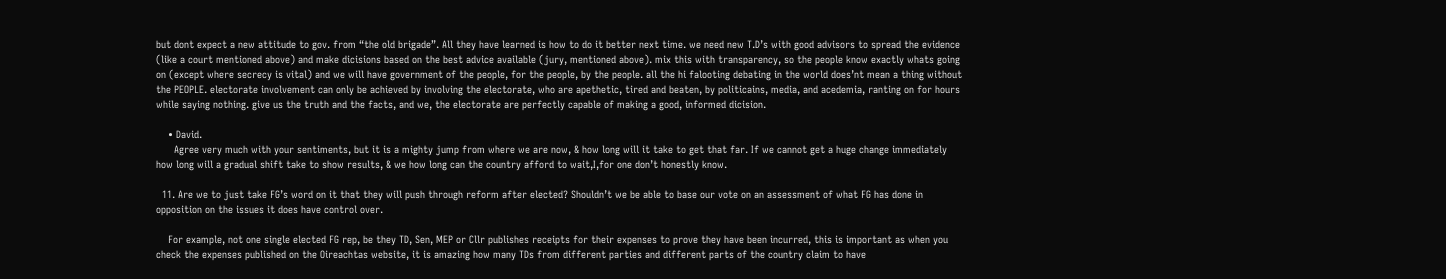but dont expect a new attitude to gov. from “the old brigade”. All they have learned is how to do it better next time. we need new T.D’s with good advisors to spread the evidence (like a court mentioned above) and make dicisions based on the best advice available (jury, mentioned above). mix this with transparency, so the people know exactly whats going on (except where secrecy is vital) and we will have government of the people, for the people, by the people. all the hi falooting debating in the world does’nt mean a thing without the PEOPLE. electorate involvement can only be achieved by involving the electorate, who are apethetic, tired and beaten, by politicains, media, and acedemia, ranting on for hours while saying nothing. give us the truth and the facts, and we, the electorate are perfectly capable of making a good, informed dicision.

    • David.
      Agree very much with your sentiments, but it is a mighty jump from where we are now, & how long will it take to get that far. If we cannot get a huge change immediately how long will a gradual shift take to show results, & we how long can the country afford to wait,I,for one don’t honestly know.

  11. Are we to just take FG’s word on it that they will push through reform after elected? Shouldn’t we be able to base our vote on an assessment of what FG has done in opposition on the issues it does have control over.

    For example, not one single elected FG rep, be they TD, Sen, MEP or Cllr publishes receipts for their expenses to prove they have been incurred, this is important as when you check the expenses published on the Oireachtas website, it is amazing how many TDs from different parties and different parts of the country claim to have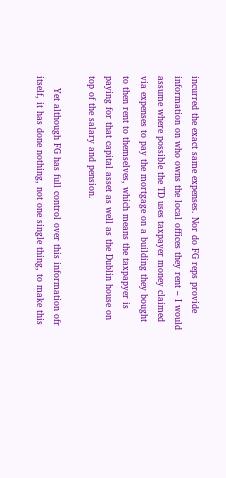incurred the exact same expenses. Nor do FG reps provide information on who owns the local offices they rent – I would assume where possible the TD uses taxpayer money claimed via expenses to pay the mortgage on a building they bought to then rent to themselves, which means the taxpapyer is paying for that capital asset as well as the Dublin house on top of the salary and pension.

    Yet although FG has full control over this information ofr itself, it has done nothing, not one single thing, to make this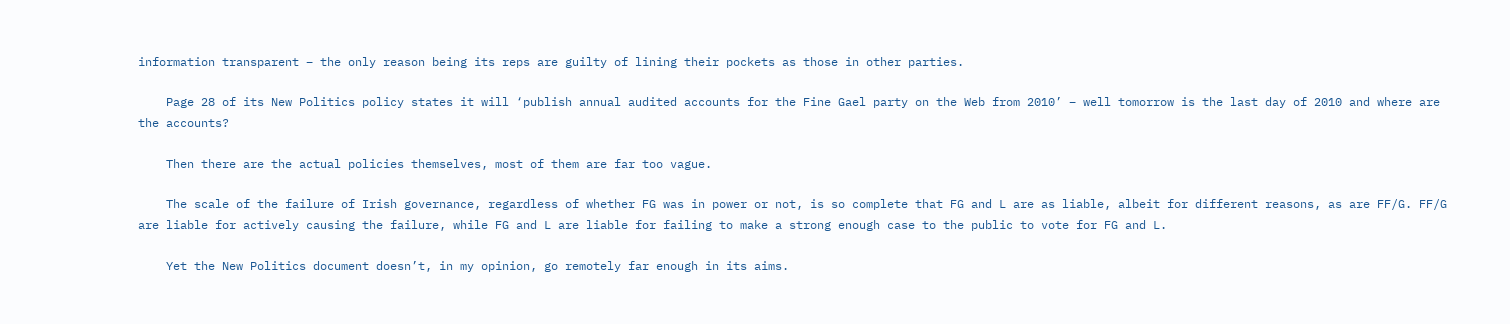information transparent – the only reason being its reps are guilty of lining their pockets as those in other parties.

    Page 28 of its New Politics policy states it will ‘publish annual audited accounts for the Fine Gael party on the Web from 2010’ – well tomorrow is the last day of 2010 and where are the accounts?

    Then there are the actual policies themselves, most of them are far too vague.

    The scale of the failure of Irish governance, regardless of whether FG was in power or not, is so complete that FG and L are as liable, albeit for different reasons, as are FF/G. FF/G are liable for actively causing the failure, while FG and L are liable for failing to make a strong enough case to the public to vote for FG and L.

    Yet the New Politics document doesn’t, in my opinion, go remotely far enough in its aims.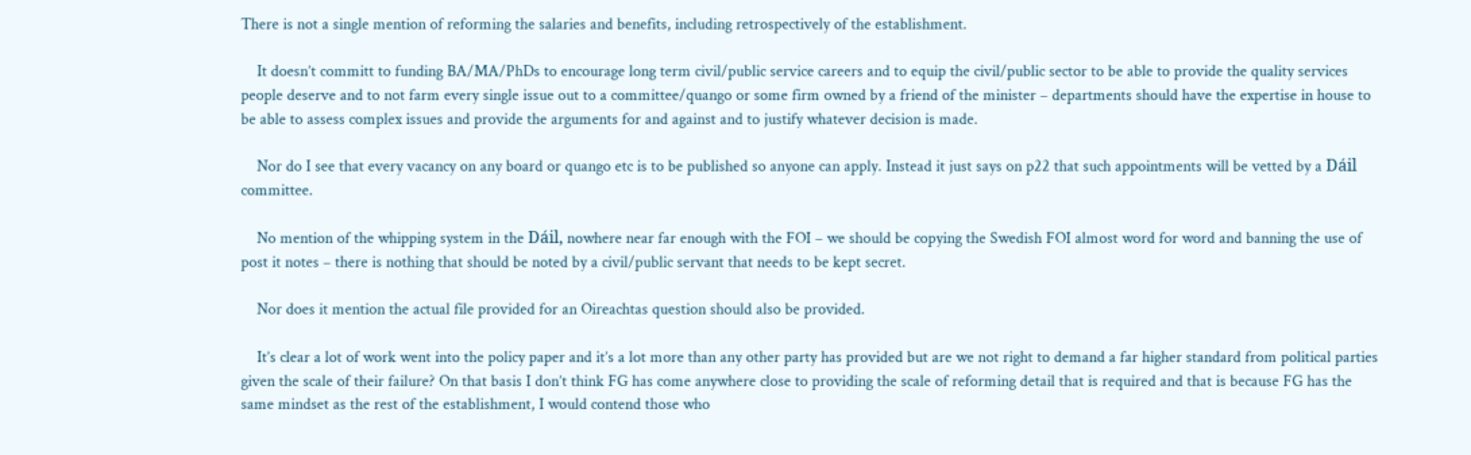There is not a single mention of reforming the salaries and benefits, including retrospectively of the establishment.

    It doesn’t committ to funding BA/MA/PhDs to encourage long term civil/public service careers and to equip the civil/public sector to be able to provide the quality services people deserve and to not farm every single issue out to a committee/quango or some firm owned by a friend of the minister – departments should have the expertise in house to be able to assess complex issues and provide the arguments for and against and to justify whatever decision is made.

    Nor do I see that every vacancy on any board or quango etc is to be published so anyone can apply. Instead it just says on p22 that such appointments will be vetted by a Dáil committee.

    No mention of the whipping system in the Dáil, nowhere near far enough with the FOI – we should be copying the Swedish FOI almost word for word and banning the use of post it notes – there is nothing that should be noted by a civil/public servant that needs to be kept secret.

    Nor does it mention the actual file provided for an Oireachtas question should also be provided.

    It’s clear a lot of work went into the policy paper and it’s a lot more than any other party has provided but are we not right to demand a far higher standard from political parties given the scale of their failure? On that basis I don’t think FG has come anywhere close to providing the scale of reforming detail that is required and that is because FG has the same mindset as the rest of the establishment, I would contend those who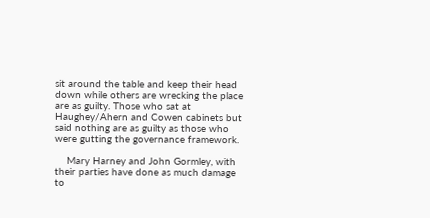sit around the table and keep their head down while others are wrecking the place are as guilty. Those who sat at Haughey/Ahern and Cowen cabinets but said nothing are as guilty as those who were gutting the governance framework.

    Mary Harney and John Gormley, with their parties have done as much damage to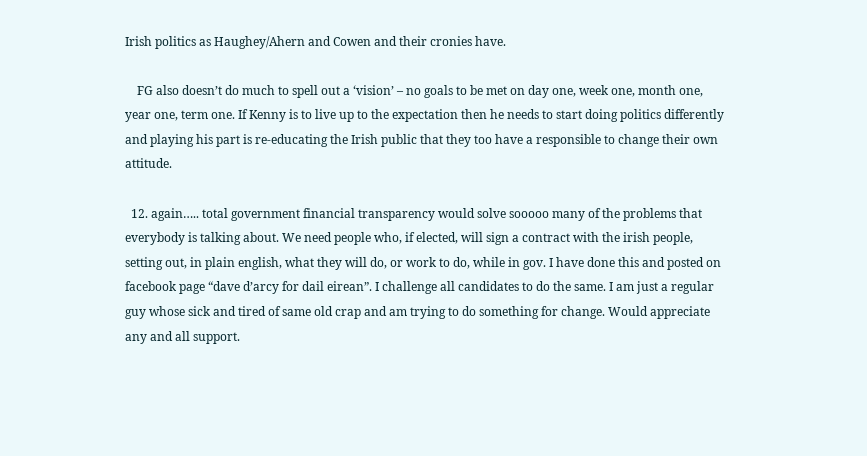Irish politics as Haughey/Ahern and Cowen and their cronies have.

    FG also doesn’t do much to spell out a ‘vision’ – no goals to be met on day one, week one, month one, year one, term one. If Kenny is to live up to the expectation then he needs to start doing politics differently and playing his part is re-educating the Irish public that they too have a responsible to change their own attitude.

  12. again….. total government financial transparency would solve sooooo many of the problems that everybody is talking about. We need people who, if elected, will sign a contract with the irish people, setting out, in plain english, what they will do, or work to do, while in gov. I have done this and posted on facebook page “dave d’arcy for dail eirean”. I challenge all candidates to do the same. I am just a regular guy whose sick and tired of same old crap and am trying to do something for change. Would appreciate any and all support.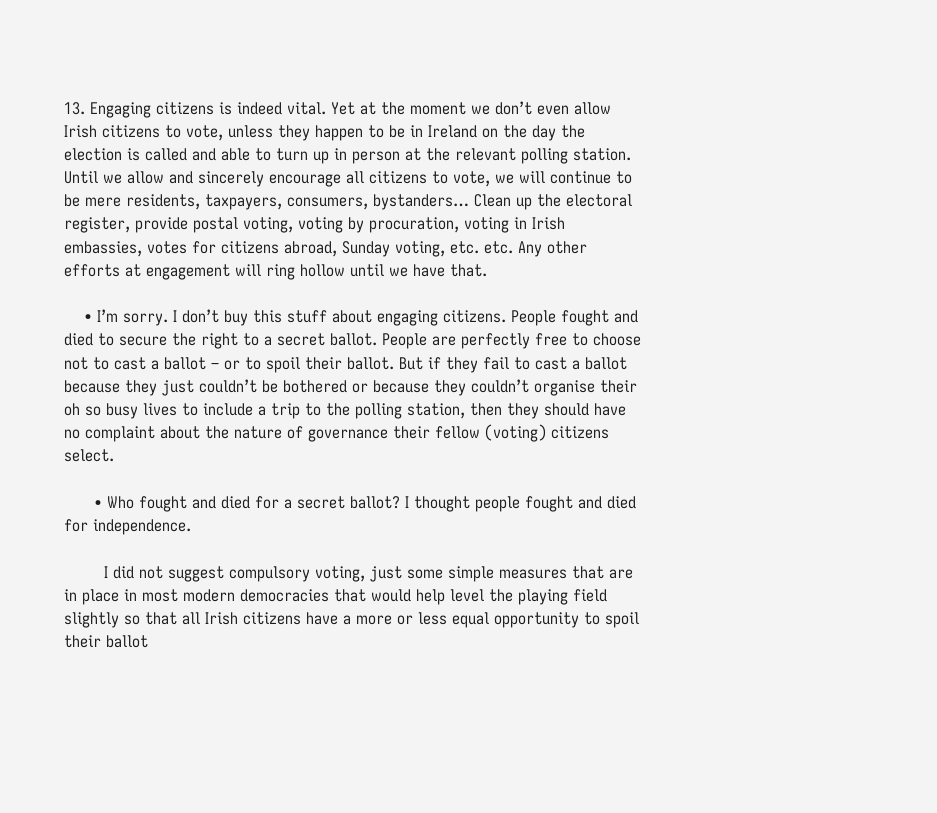13. Engaging citizens is indeed vital. Yet at the moment we don’t even allow Irish citizens to vote, unless they happen to be in Ireland on the day the election is called and able to turn up in person at the relevant polling station. Until we allow and sincerely encourage all citizens to vote, we will continue to be mere residents, taxpayers, consumers, bystanders… Clean up the electoral register, provide postal voting, voting by procuration, voting in Irish embassies, votes for citizens abroad, Sunday voting, etc. etc. Any other efforts at engagement will ring hollow until we have that.

    • I’m sorry. I don’t buy this stuff about engaging citizens. People fought and died to secure the right to a secret ballot. People are perfectly free to choose not to cast a ballot – or to spoil their ballot. But if they fail to cast a ballot because they just couldn’t be bothered or because they couldn’t organise their oh so busy lives to include a trip to the polling station, then they should have no complaint about the nature of governance their fellow (voting) citizens select.

      • Who fought and died for a secret ballot? I thought people fought and died for independence.

        I did not suggest compulsory voting, just some simple measures that are in place in most modern democracies that would help level the playing field slightly so that all Irish citizens have a more or less equal opportunity to spoil their ballot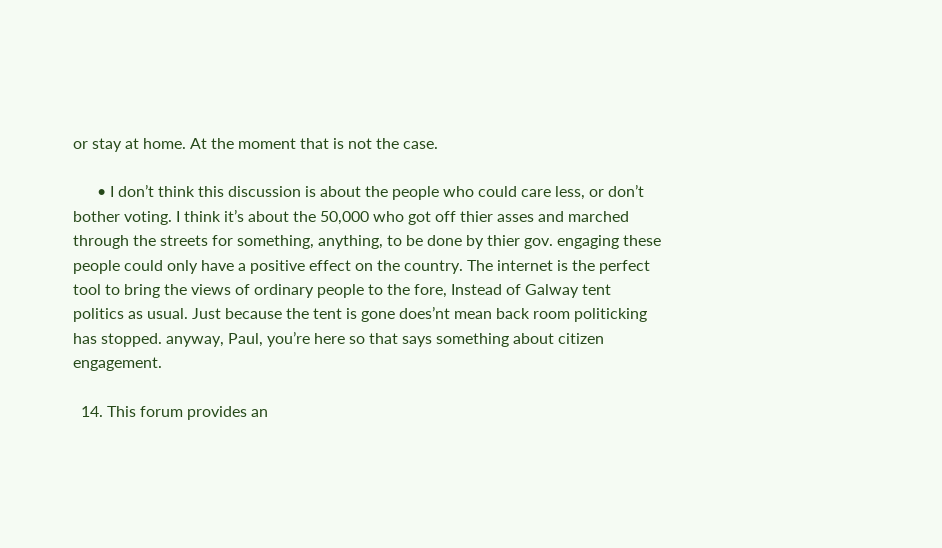or stay at home. At the moment that is not the case.

      • I don’t think this discussion is about the people who could care less, or don’t bother voting. I think it’s about the 50,000 who got off thier asses and marched through the streets for something, anything, to be done by thier gov. engaging these people could only have a positive effect on the country. The internet is the perfect tool to bring the views of ordinary people to the fore, Instead of Galway tent politics as usual. Just because the tent is gone does’nt mean back room politicking has stopped. anyway, Paul, you’re here so that says something about citizen engagement.

  14. This forum provides an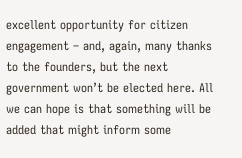excellent opportunity for citizen engagement – and, again, many thanks to the founders, but the next government won’t be elected here. All we can hope is that something will be added that might inform some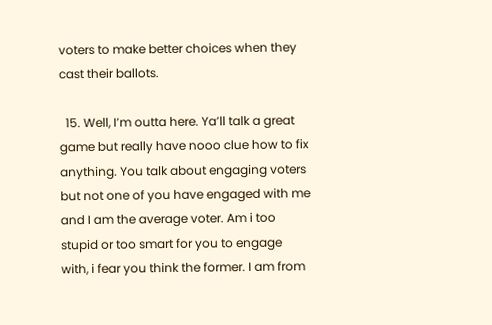voters to make better choices when they cast their ballots.

  15. Well, I’m outta here. Ya’ll talk a great game but really have nooo clue how to fix anything. You talk about engaging voters but not one of you have engaged with me and I am the average voter. Am i too stupid or too smart for you to engage with, i fear you think the former. I am from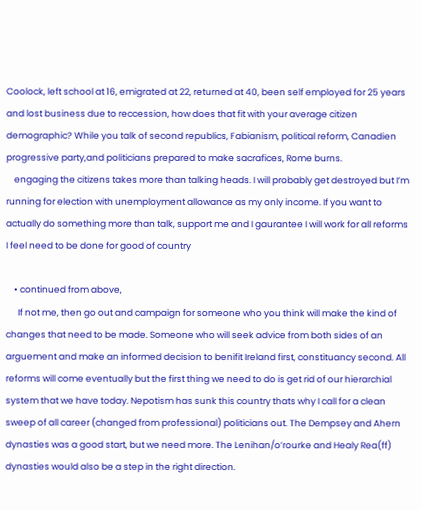Coolock, left school at 16, emigrated at 22, returned at 40, been self employed for 25 years and lost business due to reccession, how does that fit with your average citizen demographic? While you talk of second republics, Fabianism, political reform, Canadien progressive party,and politicians prepared to make sacrafices, Rome burns.
    engaging the citizens takes more than talking heads. I will probably get destroyed but I’m running for election with unemployment allowance as my only income. If you want to actually do something more than talk, support me and I gaurantee I will work for all reforms I feel need to be done for good of country

    • continued from above,
      If not me, then go out and campaign for someone who you think will make the kind of changes that need to be made. Someone who will seek advice from both sides of an arguement and make an informed decision to benifit Ireland first, constituancy second. All reforms will come eventually but the first thing we need to do is get rid of our hierarchial system that we have today. Nepotism has sunk this country thats why I call for a clean sweep of all career (changed from professional) politicians out. The Dempsey and Ahern dynasties was a good start, but we need more. The Lenihan/o’rourke and Healy Rea(ff) dynasties would also be a step in the right direction.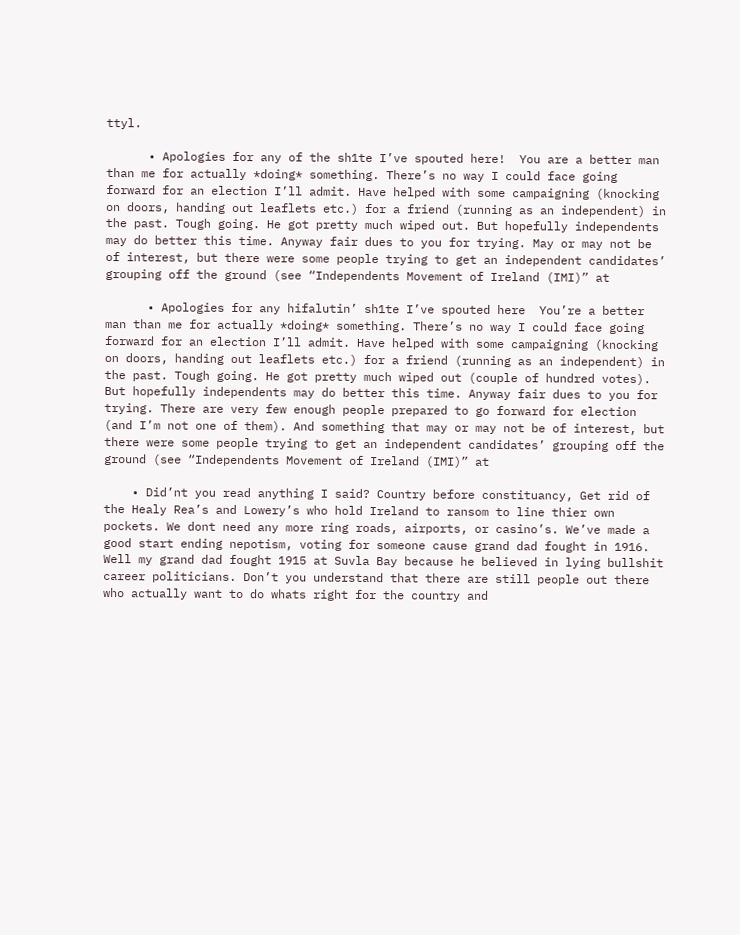ttyl.

      • Apologies for any of the sh1te I’ve spouted here!  You are a better man than me for actually *doing* something. There’s no way I could face going forward for an election I’ll admit. Have helped with some campaigning (knocking on doors, handing out leaflets etc.) for a friend (running as an independent) in the past. Tough going. He got pretty much wiped out. But hopefully independents may do better this time. Anyway fair dues to you for trying. May or may not be of interest, but there were some people trying to get an independent candidates’ grouping off the ground (see “Independents Movement of Ireland (IMI)” at

      • Apologies for any hifalutin’ sh1te I’ve spouted here  You’re a better man than me for actually *doing* something. There’s no way I could face going forward for an election I’ll admit. Have helped with some campaigning (knocking on doors, handing out leaflets etc.) for a friend (running as an independent) in the past. Tough going. He got pretty much wiped out (couple of hundred votes). But hopefully independents may do better this time. Anyway fair dues to you for trying. There are very few enough people prepared to go forward for election (and I’m not one of them). And something that may or may not be of interest, but there were some people trying to get an independent candidates’ grouping off the ground (see “Independents Movement of Ireland (IMI)” at

    • Did’nt you read anything I said? Country before constituancy, Get rid of the Healy Rea’s and Lowery’s who hold Ireland to ransom to line thier own pockets. We dont need any more ring roads, airports, or casino’s. We’ve made a good start ending nepotism, voting for someone cause grand dad fought in 1916. Well my grand dad fought 1915 at Suvla Bay because he believed in lying bullshit career politicians. Don’t you understand that there are still people out there who actually want to do whats right for the country and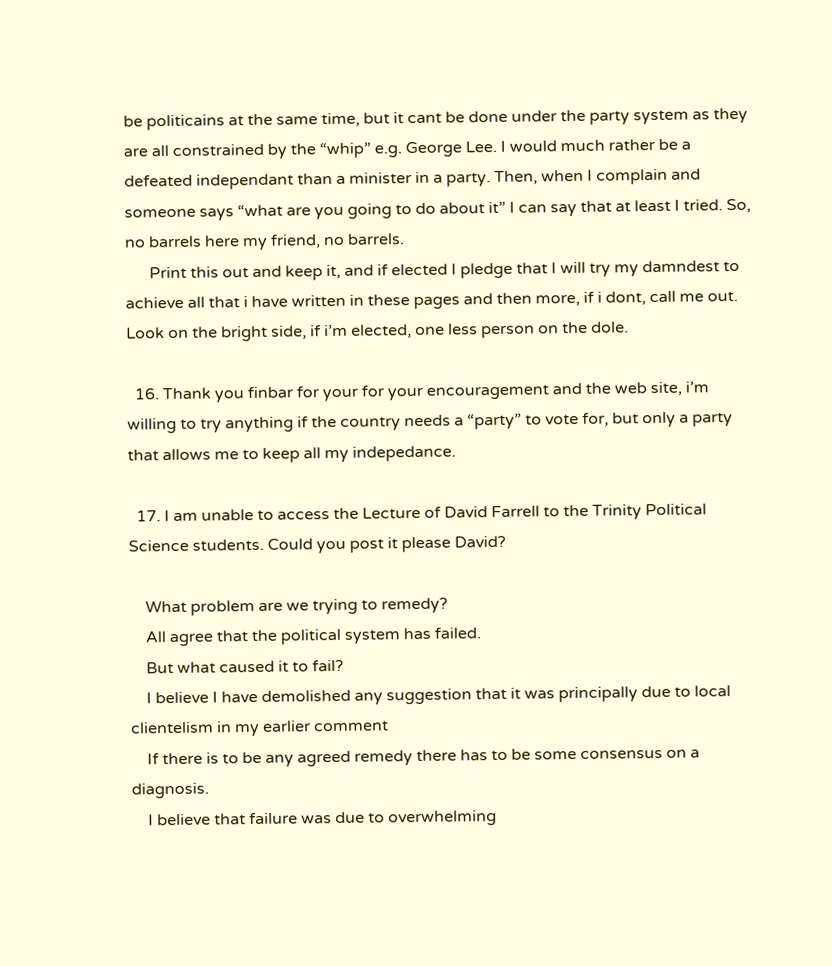be politicains at the same time, but it cant be done under the party system as they are all constrained by the “whip” e.g. George Lee. I would much rather be a defeated independant than a minister in a party. Then, when I complain and someone says “what are you going to do about it” I can say that at least I tried. So, no barrels here my friend, no barrels.
      Print this out and keep it, and if elected I pledge that I will try my damndest to achieve all that i have written in these pages and then more, if i dont, call me out. Look on the bright side, if i’m elected, one less person on the dole.

  16. Thank you finbar for your for your encouragement and the web site, i’m willing to try anything if the country needs a “party” to vote for, but only a party that allows me to keep all my indepedance.

  17. I am unable to access the Lecture of David Farrell to the Trinity Political Science students. Could you post it please David?

    What problem are we trying to remedy?
    All agree that the political system has failed.
    But what caused it to fail?
    I believe I have demolished any suggestion that it was principally due to local clientelism in my earlier comment
    If there is to be any agreed remedy there has to be some consensus on a diagnosis.
    I believe that failure was due to overwhelming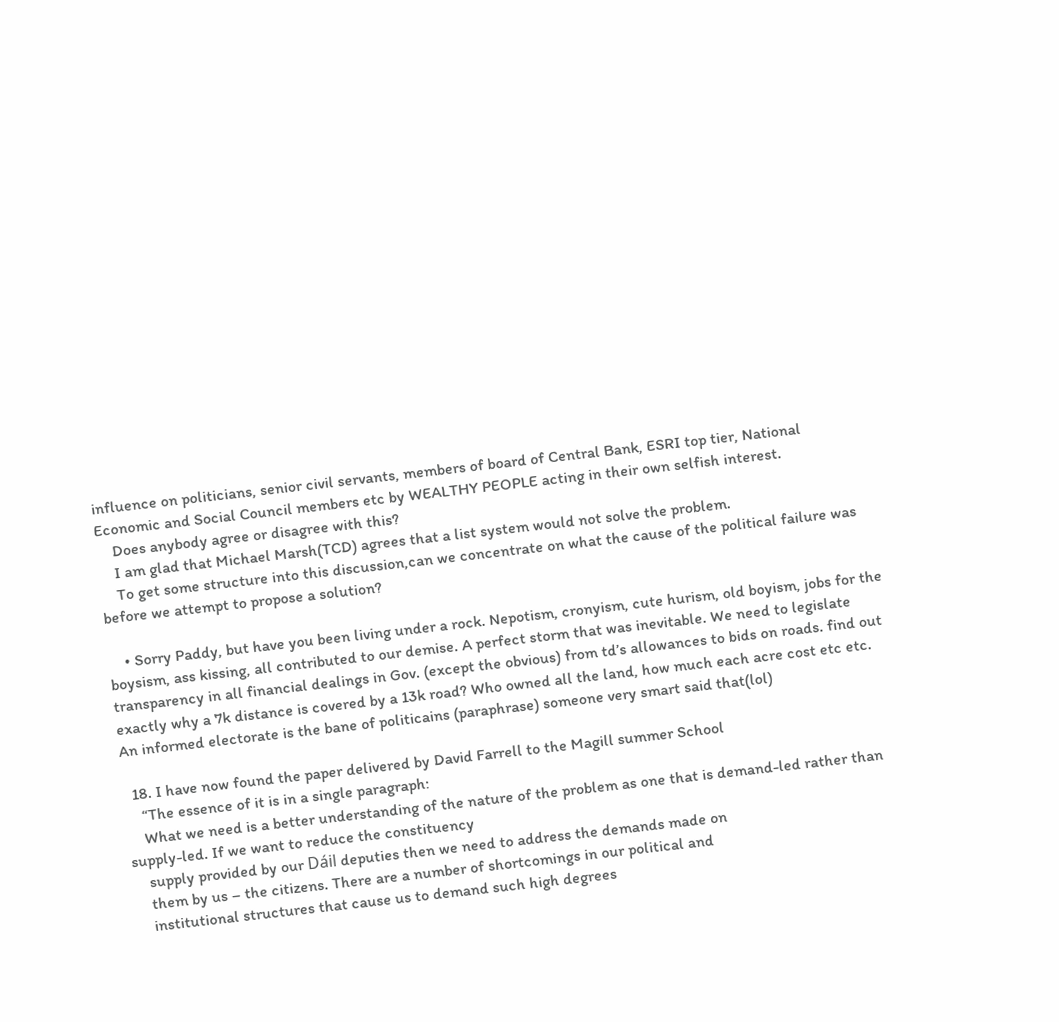influence on politicians, senior civil servants, members of board of Central Bank, ESRI top tier, National Economic and Social Council members etc by WEALTHY PEOPLE acting in their own selfish interest.
    Does anybody agree or disagree with this?
    I am glad that Michael Marsh(TCD) agrees that a list system would not solve the problem.
    To get some structure into this discussion,can we concentrate on what the cause of the political failure was before we attempt to propose a solution?

    • Sorry Paddy, but have you been living under a rock. Nepotism, cronyism, cute hurism, old boyism, jobs for the boysism, ass kissing, all contributed to our demise. A perfect storm that was inevitable. We need to legislate transparency in all financial dealings in Gov. (except the obvious) from td’s allowances to bids on roads. find out exactly why a 7k distance is covered by a 13k road? Who owned all the land, how much each acre cost etc etc. An informed electorate is the bane of politicains (paraphrase) someone very smart said that(lol)

  18. I have now found the paper delivered by David Farrell to the Magill summer School
    “The essence of it is in a single paragraph:
    What we need is a better understanding of the nature of the problem as one that is demand-led rather than supply-led. If we want to reduce the constituency
    supply provided by our Dáil deputies then we need to address the demands made on
    them by us – the citizens. There are a number of shortcomings in our political and
    institutional structures that cause us to demand such high degrees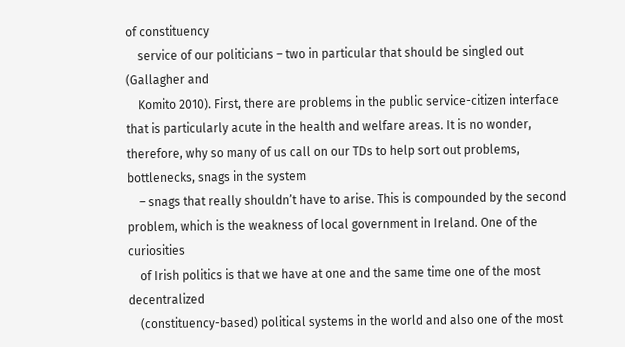of constituency
    service of our politicians – two in particular that should be singled out (Gallagher and
    Komito 2010). First, there are problems in the public service-citizen interface that is particularly acute in the health and welfare areas. It is no wonder, therefore, why so many of us call on our TDs to help sort out problems, bottlenecks, snags in the system
    – snags that really shouldn’t have to arise. This is compounded by the second problem, which is the weakness of local government in Ireland. One of the curiosities
    of Irish politics is that we have at one and the same time one of the most decentralized
    (constituency-based) political systems in the world and also one of the most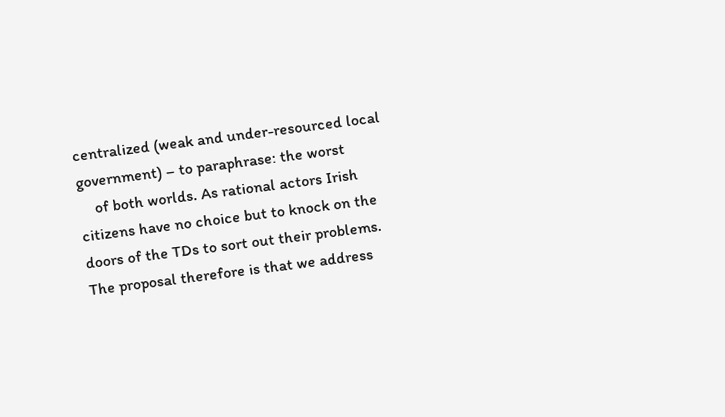centralized (weak and under-resourced local government) – to paraphrase: the worst
    of both worlds. As rational actors Irish citizens have no choice but to knock on the doors of the TDs to sort out their problems. The proposal therefore is that we address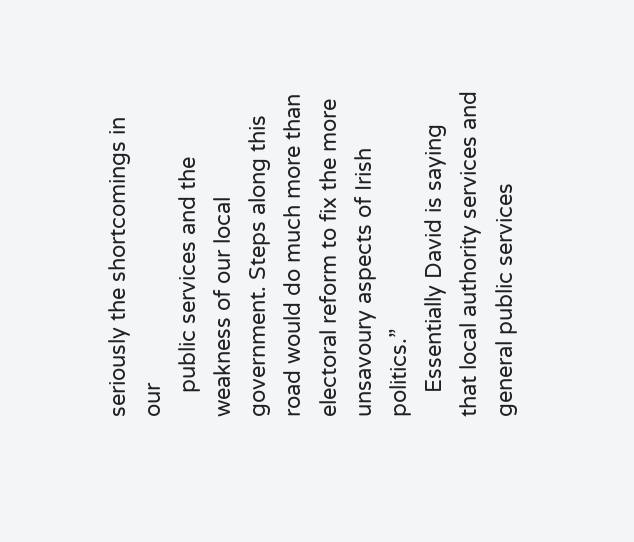seriously the shortcomings in our
    public services and the weakness of our local government. Steps along this road would do much more than electoral reform to fix the more unsavoury aspects of Irish politics.”
    Essentially David is saying that local authority services and general public services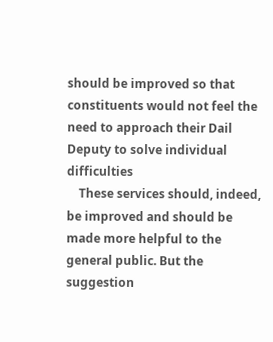should be improved so that constituents would not feel the need to approach their Dail Deputy to solve individual difficulties
    These services should, indeed, be improved and should be made more helpful to the general public. But the suggestion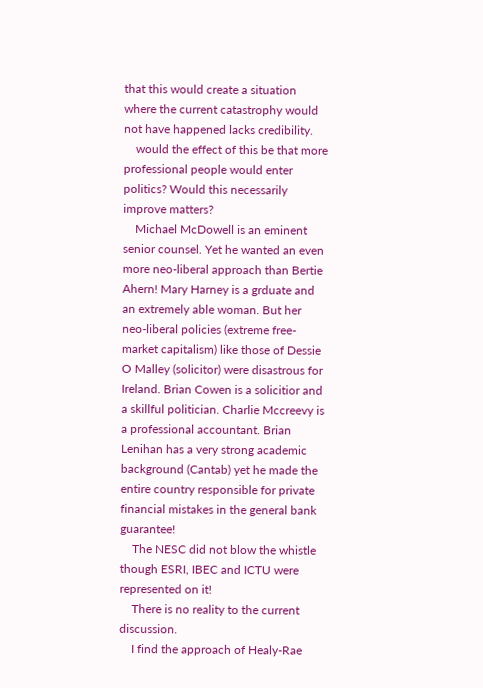that this would create a situation where the current catastrophy would not have happened lacks credibility.
    would the effect of this be that more professional people would enter politics? Would this necessarily improve matters?
    Michael McDowell is an eminent senior counsel. Yet he wanted an even more neo-liberal approach than Bertie Ahern! Mary Harney is a grduate and an extremely able woman. But her neo-liberal policies (extreme free-market capitalism) like those of Dessie O Malley (solicitor) were disastrous for Ireland. Brian Cowen is a solicitior and a skillful politician. Charlie Mccreevy is a professional accountant. Brian Lenihan has a very strong academic background (Cantab) yet he made the entire country responsible for private financial mistakes in the general bank guarantee!
    The NESC did not blow the whistle though ESRI, IBEC and ICTU were represented on it!
    There is no reality to the current discussion.
    I find the approach of Healy-Rae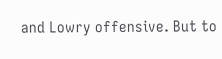and Lowry offensive. But to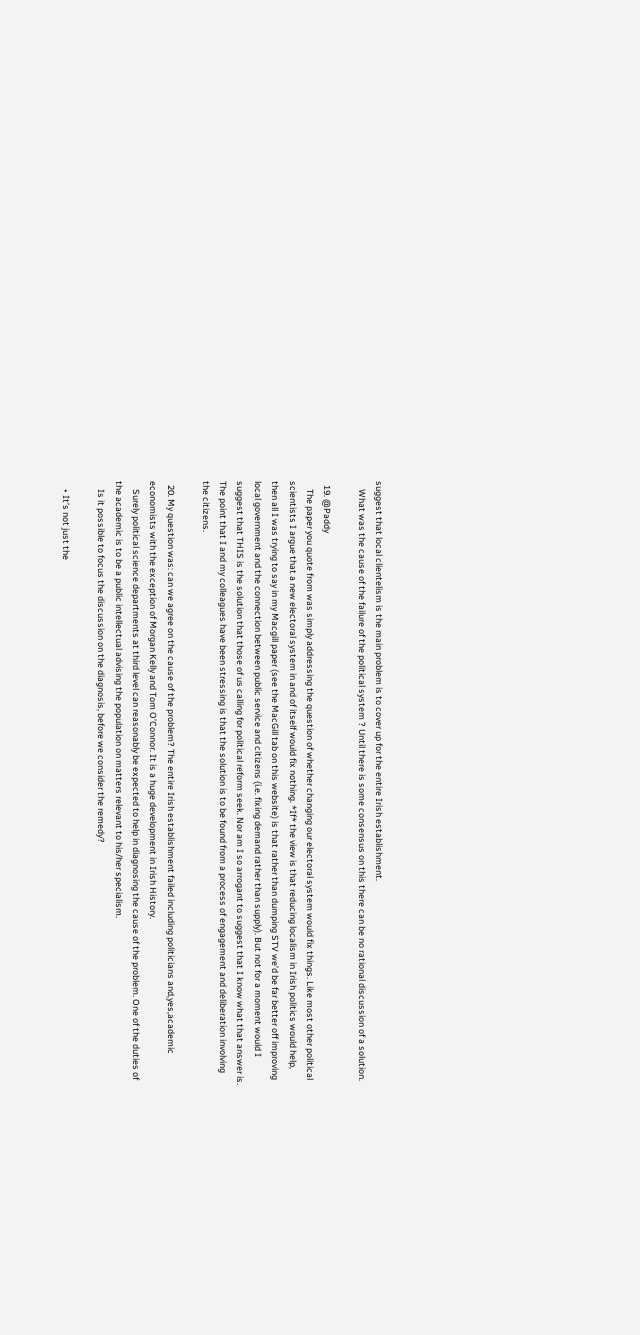suggest that local clientelism is the main problem is to cover up for the entire Irish establishment.
    What was the cause of the failure of the political system ? Until there is some consensus on this there can be no rational discussion of a solution.

  19. @Paddy
    The paper you quote from was simply addressing the question of whether changing our electoral system would fix things. Like most other political scientists I argue that a new electoral system in and of itself would fix nothing. *If* the view is that reducing localism in Irish politics would help, then all I was trying to say in my Macgill paper (see the MacGill tab on this website) is that rather than dumping STV we’d be far better off improving local government and the connection between public service and citizens (i.e. fixing demand rather than supply). But not for a moment would I suggest that THIS is the solution that those of us calling for political reform seek. Nor am I so arrogant to suggest that I know what that answer is. The point that I and my colleagues have been stressing is that the solution is to be found from a process of engagement and deliberation involving the citizens.

  20. My question was: can we agree on the cause of the problem? The entire Irish establishment failed including politicians and,yes,academic economists with the exception of Morgan Kelly and Tom O’Connor. It is a huge development in Irish History.
    Surely political science departments at third level can reasonably be expected to help in diagnosing the cause of the problem. One of the duties of the academic is to be a public intellectual advising the population on matters relevant to his/her specialism.
    Is it possible to focus the discussion on the diagnosis, before we consider the remedy?

    • It’s not just the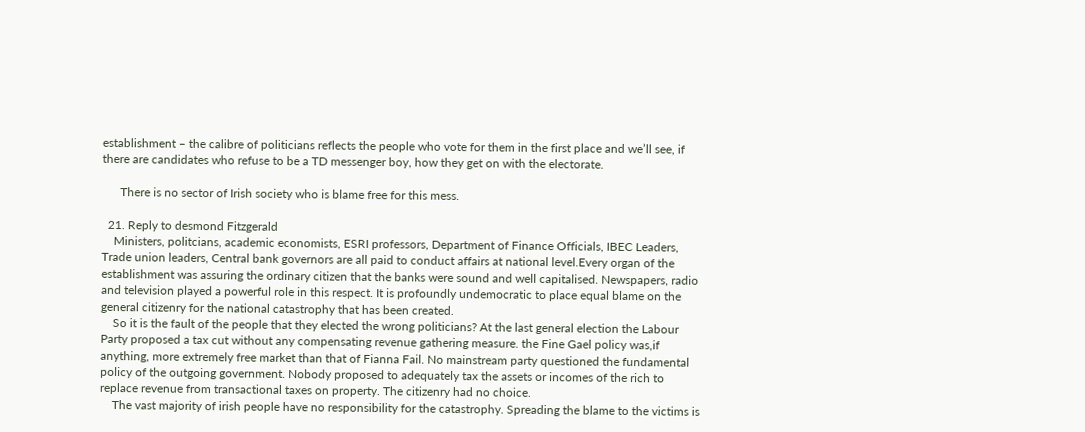establishment – the calibre of politicians reflects the people who vote for them in the first place and we’ll see, if there are candidates who refuse to be a TD messenger boy, how they get on with the electorate.

      There is no sector of Irish society who is blame free for this mess.

  21. Reply to desmond Fitzgerald
    Ministers, politcians, academic economists, ESRI professors, Department of Finance Officials, IBEC Leaders, Trade union leaders, Central bank governors are all paid to conduct affairs at national level.Every organ of the establishment was assuring the ordinary citizen that the banks were sound and well capitalised. Newspapers, radio and television played a powerful role in this respect. It is profoundly undemocratic to place equal blame on the general citizenry for the national catastrophy that has been created.
    So it is the fault of the people that they elected the wrong politicians? At the last general election the Labour Party proposed a tax cut without any compensating revenue gathering measure. the Fine Gael policy was,if anything, more extremely free market than that of Fianna Fail. No mainstream party questioned the fundamental policy of the outgoing government. Nobody proposed to adequately tax the assets or incomes of the rich to replace revenue from transactional taxes on property. The citizenry had no choice.
    The vast majority of irish people have no responsibility for the catastrophy. Spreading the blame to the victims is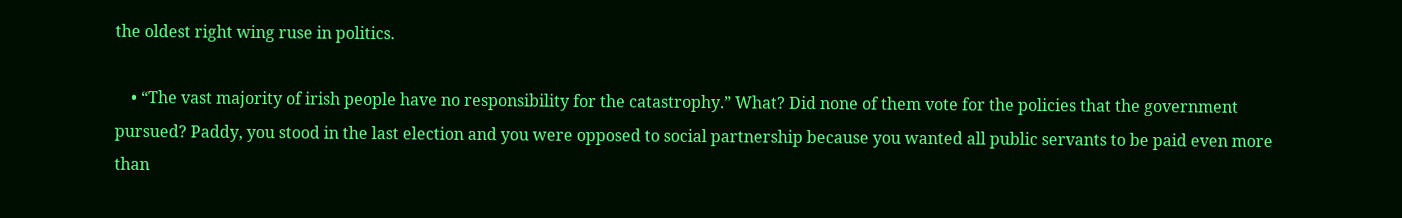the oldest right wing ruse in politics.

    • “The vast majority of irish people have no responsibility for the catastrophy.” What? Did none of them vote for the policies that the government pursued? Paddy, you stood in the last election and you were opposed to social partnership because you wanted all public servants to be paid even more than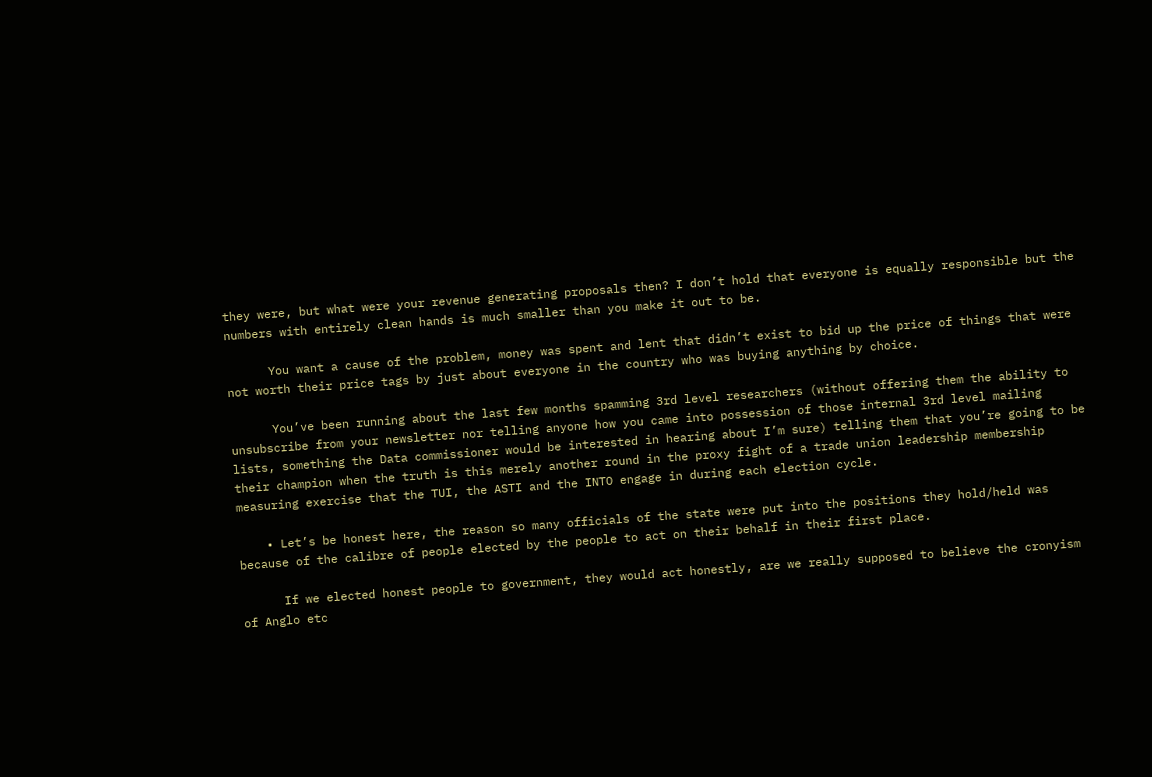they were, but what were your revenue generating proposals then? I don’t hold that everyone is equally responsible but the numbers with entirely clean hands is much smaller than you make it out to be.

      You want a cause of the problem, money was spent and lent that didn’t exist to bid up the price of things that were not worth their price tags by just about everyone in the country who was buying anything by choice.

      You’ve been running about the last few months spamming 3rd level researchers (without offering them the ability to unsubscribe from your newsletter nor telling anyone how you came into possession of those internal 3rd level mailing lists, something the Data commissioner would be interested in hearing about I’m sure) telling them that you’re going to be their champion when the truth is this merely another round in the proxy fight of a trade union leadership membership measuring exercise that the TUI, the ASTI and the INTO engage in during each election cycle.

    • Let’s be honest here, the reason so many officials of the state were put into the positions they hold/held was because of the calibre of people elected by the people to act on their behalf in their first place.

      If we elected honest people to government, they would act honestly, are we really supposed to believe the cronyism of Anglo etc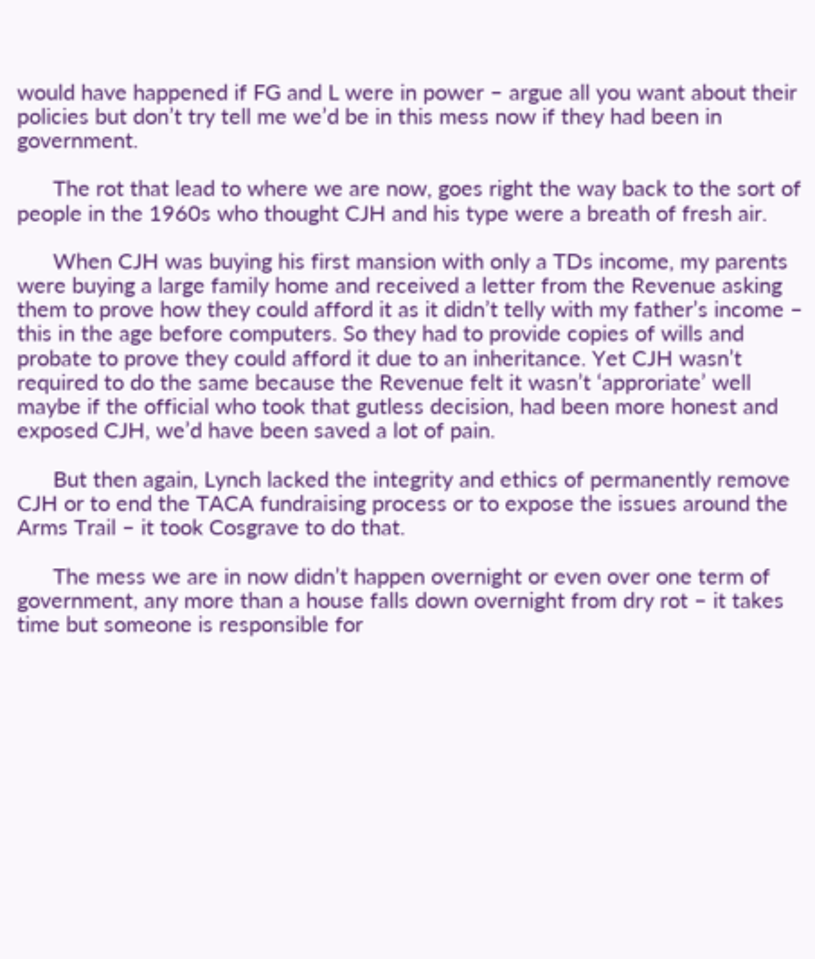would have happened if FG and L were in power – argue all you want about their policies but don’t try tell me we’d be in this mess now if they had been in government.

      The rot that lead to where we are now, goes right the way back to the sort of people in the 1960s who thought CJH and his type were a breath of fresh air.

      When CJH was buying his first mansion with only a TDs income, my parents were buying a large family home and received a letter from the Revenue asking them to prove how they could afford it as it didn’t telly with my father’s income – this in the age before computers. So they had to provide copies of wills and probate to prove they could afford it due to an inheritance. Yet CJH wasn’t required to do the same because the Revenue felt it wasn’t ‘approriate’ well maybe if the official who took that gutless decision, had been more honest and exposed CJH, we’d have been saved a lot of pain.

      But then again, Lynch lacked the integrity and ethics of permanently remove CJH or to end the TACA fundraising process or to expose the issues around the Arms Trail – it took Cosgrave to do that.

      The mess we are in now didn’t happen overnight or even over one term of government, any more than a house falls down overnight from dry rot – it takes time but someone is responsible for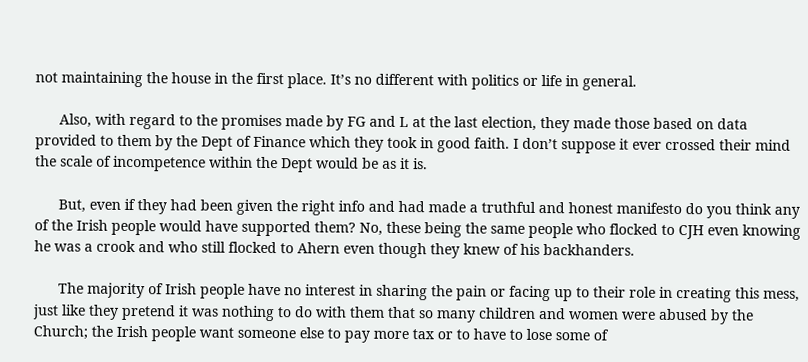not maintaining the house in the first place. It’s no different with politics or life in general.

      Also, with regard to the promises made by FG and L at the last election, they made those based on data provided to them by the Dept of Finance which they took in good faith. I don’t suppose it ever crossed their mind the scale of incompetence within the Dept would be as it is.

      But, even if they had been given the right info and had made a truthful and honest manifesto do you think any of the Irish people would have supported them? No, these being the same people who flocked to CJH even knowing he was a crook and who still flocked to Ahern even though they knew of his backhanders.

      The majority of Irish people have no interest in sharing the pain or facing up to their role in creating this mess, just like they pretend it was nothing to do with them that so many children and women were abused by the Church; the Irish people want someone else to pay more tax or to have to lose some of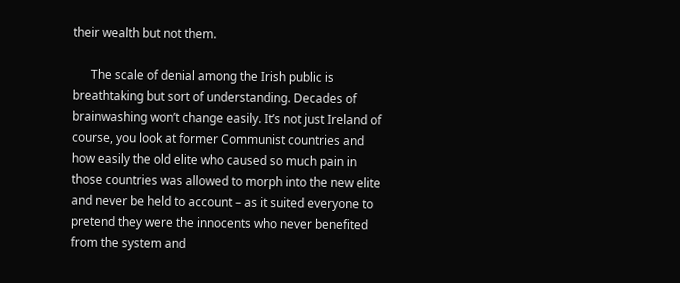their wealth but not them.

      The scale of denial among the Irish public is breathtaking but sort of understanding. Decades of brainwashing won’t change easily. It’s not just Ireland of course, you look at former Communist countries and how easily the old elite who caused so much pain in those countries was allowed to morph into the new elite and never be held to account – as it suited everyone to pretend they were the innocents who never benefited from the system and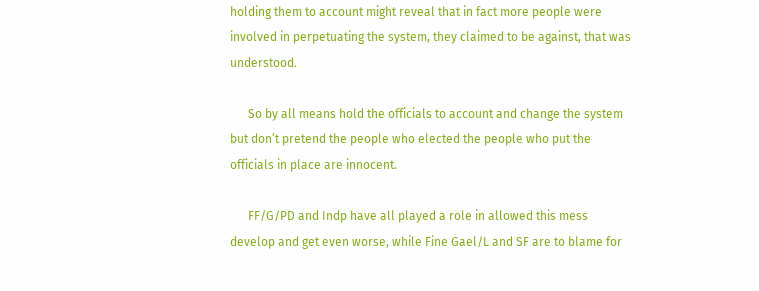holding them to account might reveal that in fact more people were involved in perpetuating the system, they claimed to be against, that was understood.

      So by all means hold the officials to account and change the system but don’t pretend the people who elected the people who put the officials in place are innocent.

      FF/G/PD and Indp have all played a role in allowed this mess develop and get even worse, while Fine Gael/L and SF are to blame for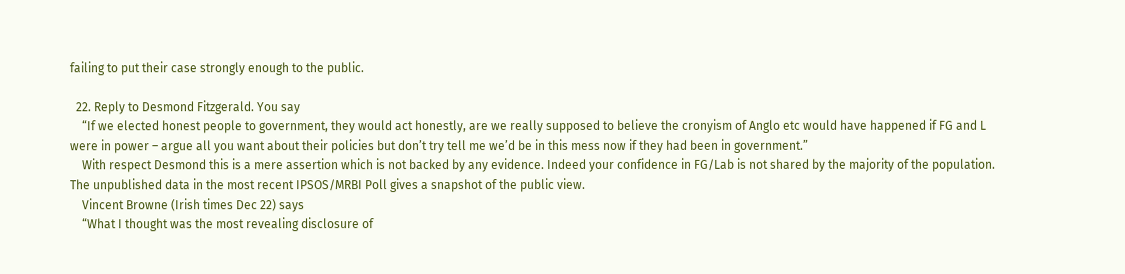failing to put their case strongly enough to the public.

  22. Reply to Desmond Fitzgerald. You say
    “If we elected honest people to government, they would act honestly, are we really supposed to believe the cronyism of Anglo etc would have happened if FG and L were in power – argue all you want about their policies but don’t try tell me we’d be in this mess now if they had been in government.”
    With respect Desmond this is a mere assertion which is not backed by any evidence. Indeed your confidence in FG/Lab is not shared by the majority of the population. The unpublished data in the most recent IPSOS/MRBI Poll gives a snapshot of the public view.
    Vincent Browne (Irish times Dec 22) says
    “What I thought was the most revealing disclosure of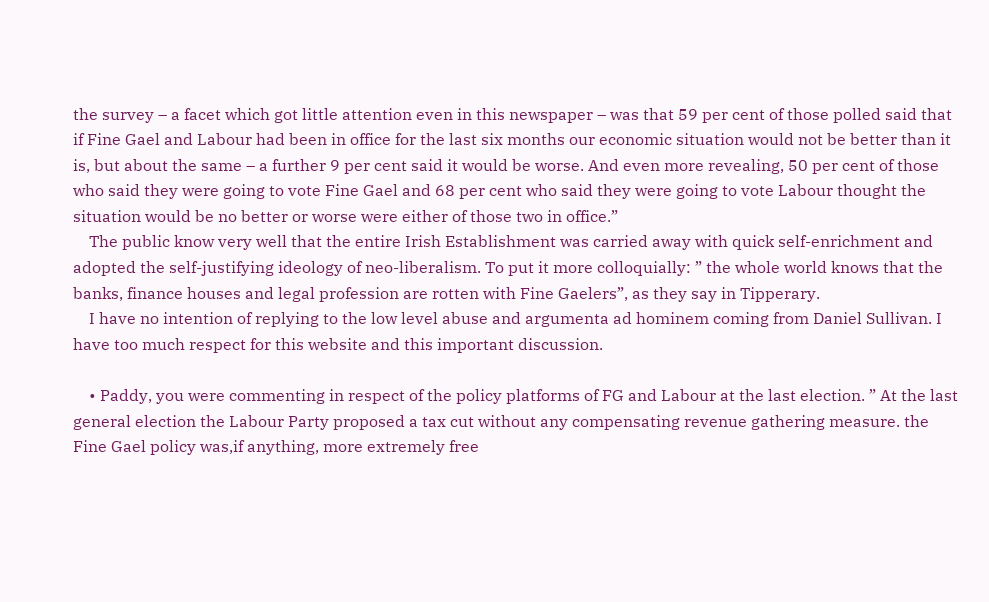the survey – a facet which got little attention even in this newspaper – was that 59 per cent of those polled said that if Fine Gael and Labour had been in office for the last six months our economic situation would not be better than it is, but about the same – a further 9 per cent said it would be worse. And even more revealing, 50 per cent of those who said they were going to vote Fine Gael and 68 per cent who said they were going to vote Labour thought the situation would be no better or worse were either of those two in office.”
    The public know very well that the entire Irish Establishment was carried away with quick self-enrichment and adopted the self-justifying ideology of neo-liberalism. To put it more colloquially: ” the whole world knows that the banks, finance houses and legal profession are rotten with Fine Gaelers”, as they say in Tipperary.
    I have no intention of replying to the low level abuse and argumenta ad hominem coming from Daniel Sullivan. I have too much respect for this website and this important discussion.

    • Paddy, you were commenting in respect of the policy platforms of FG and Labour at the last election. ” At the last general election the Labour Party proposed a tax cut without any compensating revenue gathering measure. the Fine Gael policy was,if anything, more extremely free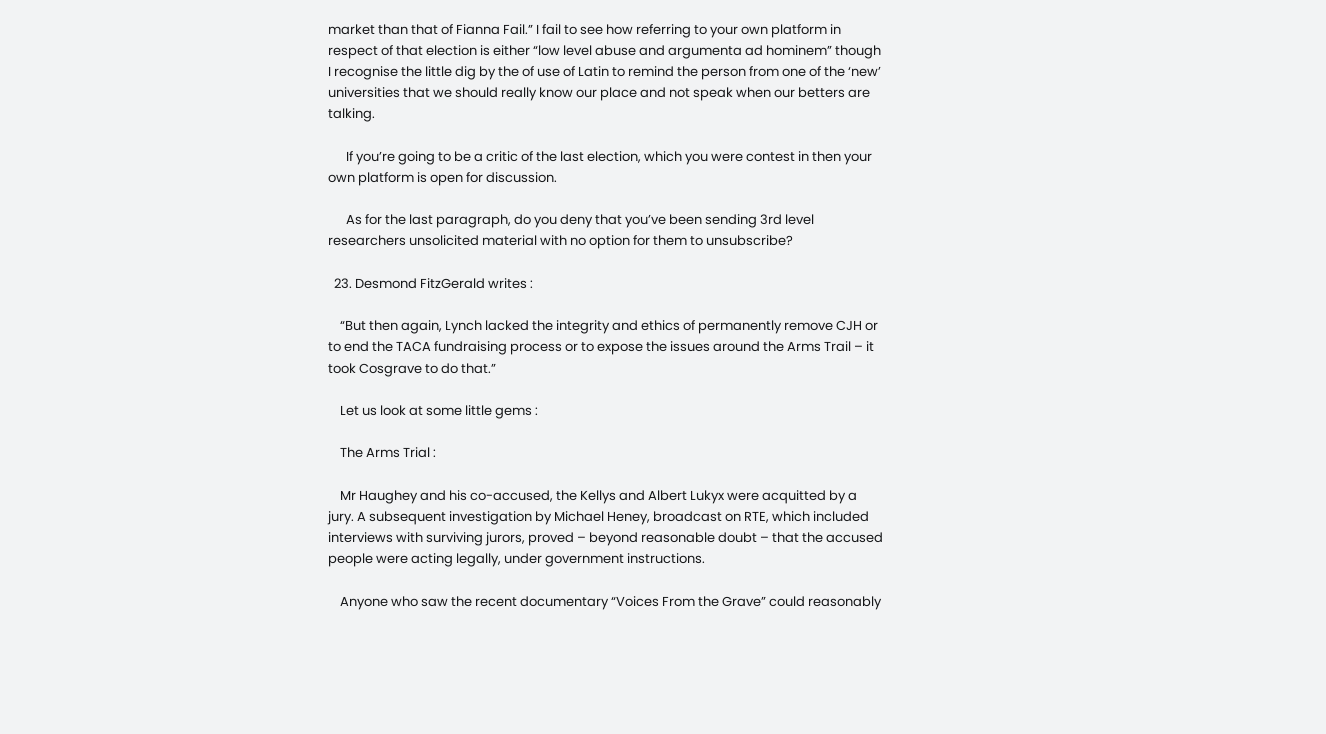market than that of Fianna Fail.” I fail to see how referring to your own platform in respect of that election is either “low level abuse and argumenta ad hominem” though I recognise the little dig by the of use of Latin to remind the person from one of the ‘new’ universities that we should really know our place and not speak when our betters are talking.

      If you’re going to be a critic of the last election, which you were contest in then your own platform is open for discussion.

      As for the last paragraph, do you deny that you’ve been sending 3rd level researchers unsolicited material with no option for them to unsubscribe?

  23. Desmond FitzGerald writes :

    “But then again, Lynch lacked the integrity and ethics of permanently remove CJH or to end the TACA fundraising process or to expose the issues around the Arms Trail – it took Cosgrave to do that.”

    Let us look at some little gems :

    The Arms Trial :

    Mr Haughey and his co-accused, the Kellys and Albert Lukyx were acquitted by a jury. A subsequent investigation by Michael Heney, broadcast on RTE, which included interviews with surviving jurors, proved – beyond reasonable doubt – that the accused people were acting legally, under government instructions.

    Anyone who saw the recent documentary “Voices From the Grave” could reasonably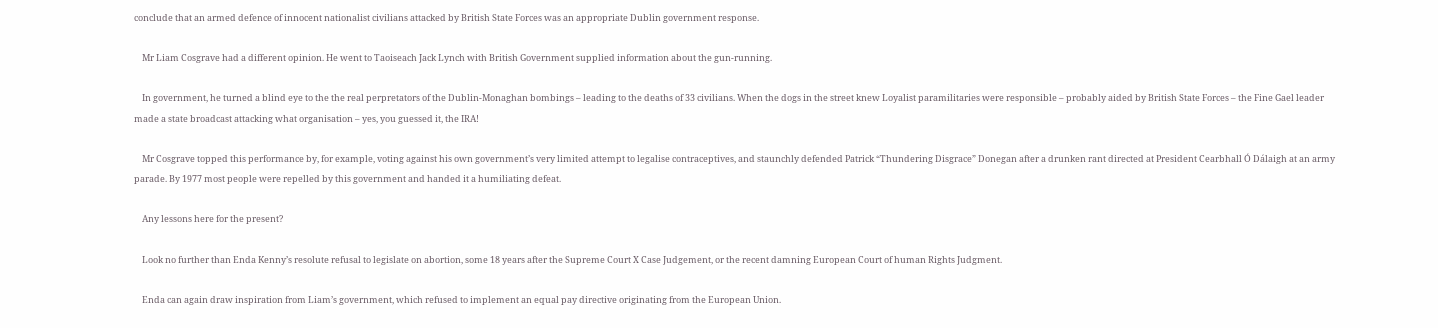conclude that an armed defence of innocent nationalist civilians attacked by British State Forces was an appropriate Dublin government response.

    Mr Liam Cosgrave had a different opinion. He went to Taoiseach Jack Lynch with British Government supplied information about the gun-running.

    In government, he turned a blind eye to the the real perpretators of the Dublin-Monaghan bombings – leading to the deaths of 33 civilians. When the dogs in the street knew Loyalist paramilitaries were responsible – probably aided by British State Forces – the Fine Gael leader made a state broadcast attacking what organisation – yes, you guessed it, the IRA!

    Mr Cosgrave topped this performance by, for example, voting against his own government’s very limited attempt to legalise contraceptives, and staunchly defended Patrick “Thundering Disgrace” Donegan after a drunken rant directed at President Cearbhall Ó Dálaigh at an army parade. By 1977 most people were repelled by this government and handed it a humiliating defeat.

    Any lessons here for the present?

    Look no further than Enda Kenny’s resolute refusal to legislate on abortion, some 18 years after the Supreme Court X Case Judgement, or the recent damning European Court of human Rights Judgment.

    Enda can again draw inspiration from Liam’s government, which refused to implement an equal pay directive originating from the European Union.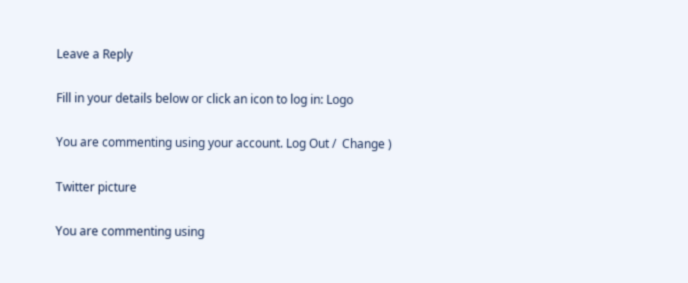Leave a Reply

Fill in your details below or click an icon to log in: Logo

You are commenting using your account. Log Out /  Change )

Twitter picture

You are commenting using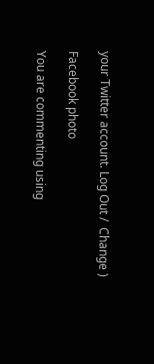your Twitter account. Log Out /  Change )

Facebook photo

You are commenting using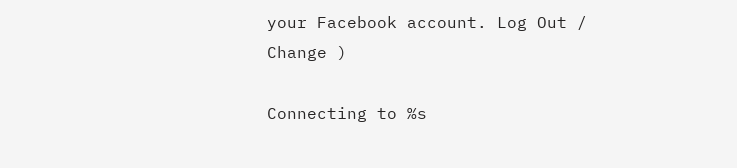your Facebook account. Log Out /  Change )

Connecting to %s